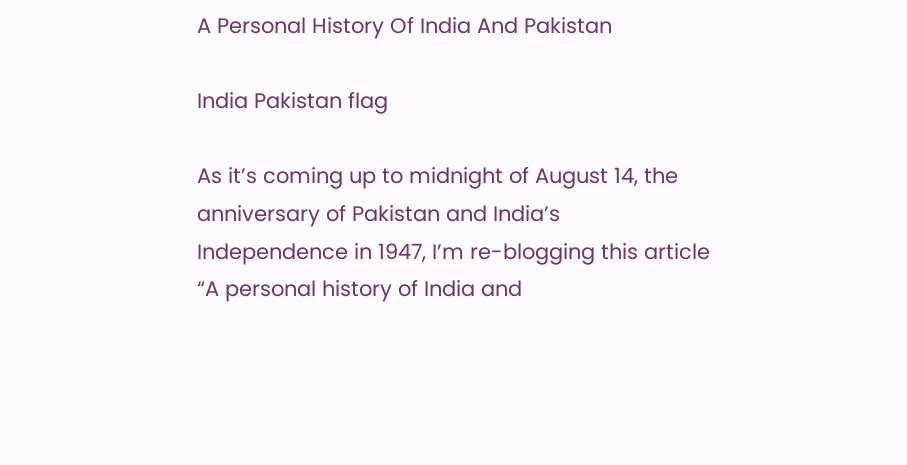A Personal History Of India And Pakistan

India Pakistan flag

As it’s coming up to midnight of August 14, the anniversary of Pakistan and India’s Independence in 1947, I’m re-blogging this article “A personal history of India and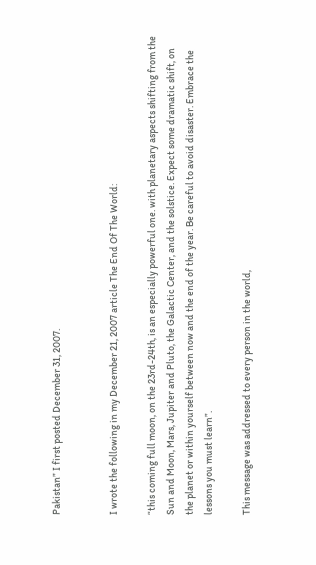Pakistan” I first posted December 31, 2007.


I wrote the following in my December 21, 2007 article The End Of The World:

“this coming full moon, on the 23rd-24th, is an especially powerful one. with planetary aspects shifting from the Sun and Moon, Mars, Jupiter and Pluto, the Galactic Center, and the solstice. Expect some dramatic shift, on the planet or within yourself between now and the end of the year. Be careful to avoid disaster. Embrace the lessons you must learn”.

This message was addressed to every person in the world,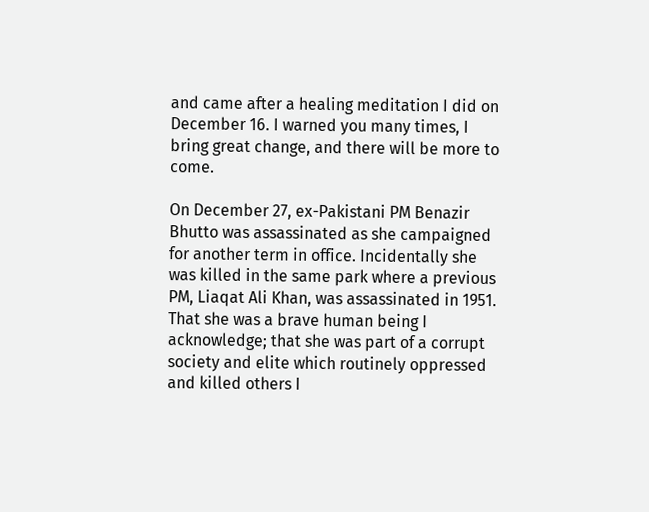and came after a healing meditation I did on December 16. I warned you many times, I bring great change, and there will be more to come.

On December 27, ex-Pakistani PM Benazir Bhutto was assassinated as she campaigned for another term in office. Incidentally she was killed in the same park where a previous PM, Liaqat Ali Khan, was assassinated in 1951. That she was a brave human being I acknowledge; that she was part of a corrupt society and elite which routinely oppressed and killed others I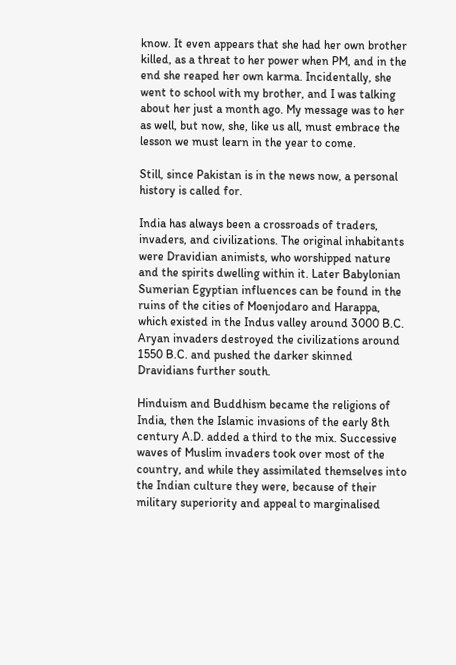know. It even appears that she had her own brother killed, as a threat to her power when PM, and in the end she reaped her own karma. Incidentally, she went to school with my brother, and I was talking about her just a month ago. My message was to her as well, but now, she, like us all, must embrace the lesson we must learn in the year to come.

Still, since Pakistan is in the news now, a personal history is called for.

India has always been a crossroads of traders, invaders, and civilizations. The original inhabitants were Dravidian animists, who worshipped nature and the spirits dwelling within it. Later Babylonian Sumerian Egyptian influences can be found in the ruins of the cities of Moenjodaro and Harappa, which existed in the Indus valley around 3000 B.C. Aryan invaders destroyed the civilizations around 1550 B.C. and pushed the darker skinned Dravidians further south.

Hinduism and Buddhism became the religions of India, then the Islamic invasions of the early 8th century A.D. added a third to the mix. Successive waves of Muslim invaders took over most of the country, and while they assimilated themselves into the Indian culture they were, because of their military superiority and appeal to marginalised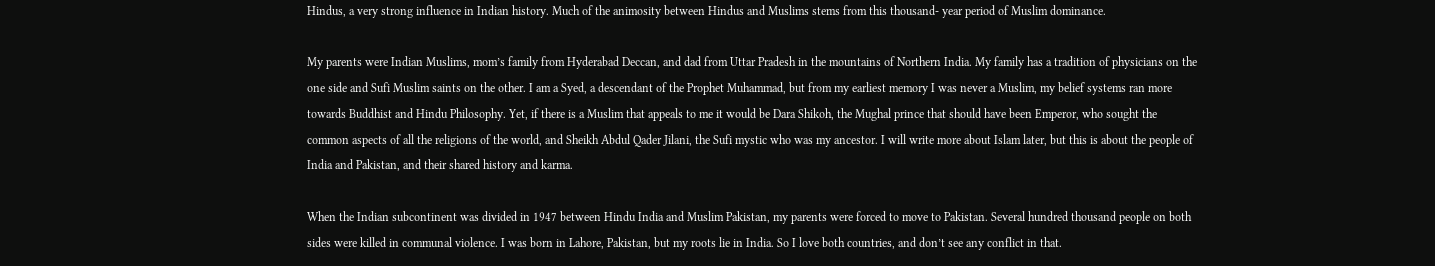Hindus, a very strong influence in Indian history. Much of the animosity between Hindus and Muslims stems from this thousand- year period of Muslim dominance.

My parents were Indian Muslims, mom’s family from Hyderabad Deccan, and dad from Uttar Pradesh in the mountains of Northern India. My family has a tradition of physicians on the one side and Sufi Muslim saints on the other. I am a Syed, a descendant of the Prophet Muhammad, but from my earliest memory I was never a Muslim, my belief systems ran more towards Buddhist and Hindu Philosophy. Yet, if there is a Muslim that appeals to me it would be Dara Shikoh, the Mughal prince that should have been Emperor, who sought the common aspects of all the religions of the world, and Sheikh Abdul Qader Jilani, the Sufi mystic who was my ancestor. I will write more about Islam later, but this is about the people of India and Pakistan, and their shared history and karma.

When the Indian subcontinent was divided in 1947 between Hindu India and Muslim Pakistan, my parents were forced to move to Pakistan. Several hundred thousand people on both sides were killed in communal violence. I was born in Lahore, Pakistan, but my roots lie in India. So I love both countries, and don’t see any conflict in that.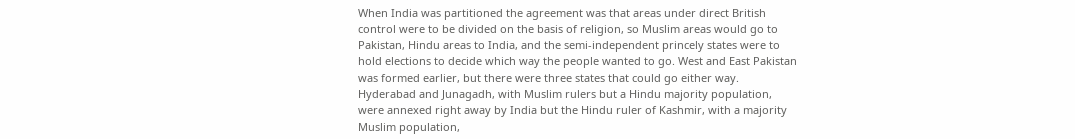When India was partitioned the agreement was that areas under direct British control were to be divided on the basis of religion, so Muslim areas would go to Pakistan, Hindu areas to India, and the semi-independent princely states were to hold elections to decide which way the people wanted to go. West and East Pakistan was formed earlier, but there were three states that could go either way. Hyderabad and Junagadh, with Muslim rulers but a Hindu majority population, were annexed right away by India but the Hindu ruler of Kashmir, with a majority Muslim population,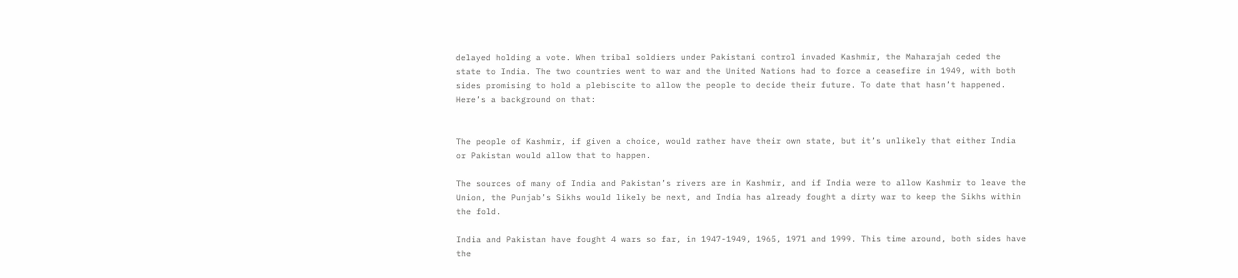delayed holding a vote. When tribal soldiers under Pakistani control invaded Kashmir, the Maharajah ceded the state to India. The two countries went to war and the United Nations had to force a ceasefire in 1949, with both sides promising to hold a plebiscite to allow the people to decide their future. To date that hasn’t happened. Here’s a background on that:


The people of Kashmir, if given a choice, would rather have their own state, but it’s unlikely that either India or Pakistan would allow that to happen.

The sources of many of India and Pakistan’s rivers are in Kashmir, and if India were to allow Kashmir to leave the Union, the Punjab’s Sikhs would likely be next, and India has already fought a dirty war to keep the Sikhs within the fold.

India and Pakistan have fought 4 wars so far, in 1947-1949, 1965, 1971 and 1999. This time around, both sides have the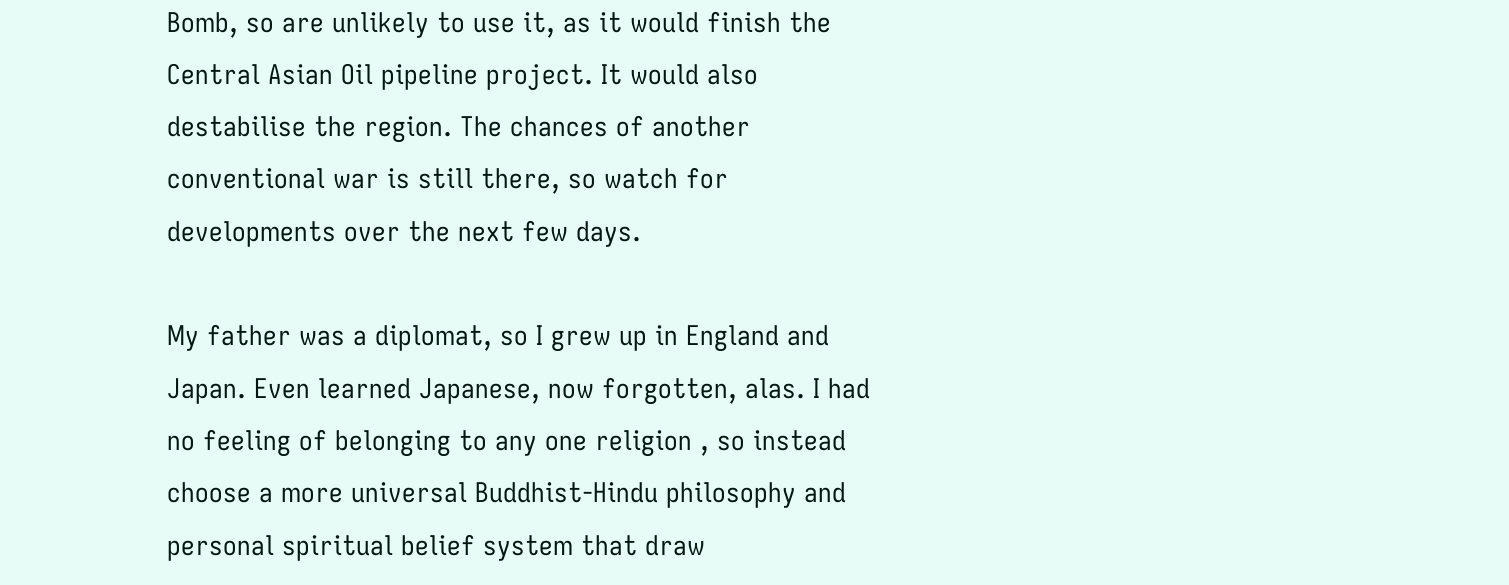Bomb, so are unlikely to use it, as it would finish the Central Asian Oil pipeline project. It would also destabilise the region. The chances of another conventional war is still there, so watch for developments over the next few days.

My father was a diplomat, so I grew up in England and Japan. Even learned Japanese, now forgotten, alas. I had no feeling of belonging to any one religion , so instead choose a more universal Buddhist-Hindu philosophy and personal spiritual belief system that draw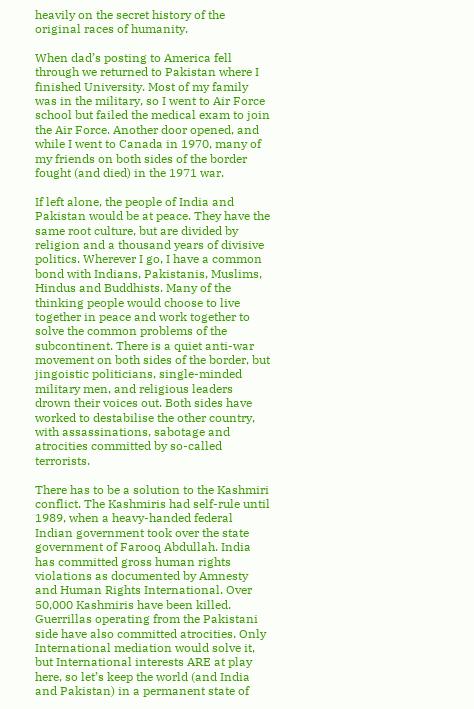heavily on the secret history of the original races of humanity.

When dad’s posting to America fell through we returned to Pakistan where I finished University. Most of my family was in the military, so I went to Air Force school but failed the medical exam to join the Air Force. Another door opened, and while I went to Canada in 1970, many of my friends on both sides of the border fought (and died) in the 1971 war.

If left alone, the people of India and Pakistan would be at peace. They have the same root culture, but are divided by religion and a thousand years of divisive politics. Wherever I go, I have a common bond with Indians, Pakistanis, Muslims, Hindus and Buddhists. Many of the thinking people would choose to live together in peace and work together to solve the common problems of the subcontinent. There is a quiet anti-war movement on both sides of the border, but jingoistic politicians, single-minded military men, and religious leaders drown their voices out. Both sides have worked to destabilise the other country, with assassinations, sabotage and atrocities committed by so-called terrorists.

There has to be a solution to the Kashmiri conflict. The Kashmiris had self-rule until 1989, when a heavy-handed federal Indian government took over the state government of Farooq Abdullah. India has committed gross human rights violations as documented by Amnesty and Human Rights International. Over 50,000 Kashmiris have been killed. Guerrillas operating from the Pakistani side have also committed atrocities. Only International mediation would solve it, but International interests ARE at play here, so let’s keep the world (and India and Pakistan) in a permanent state of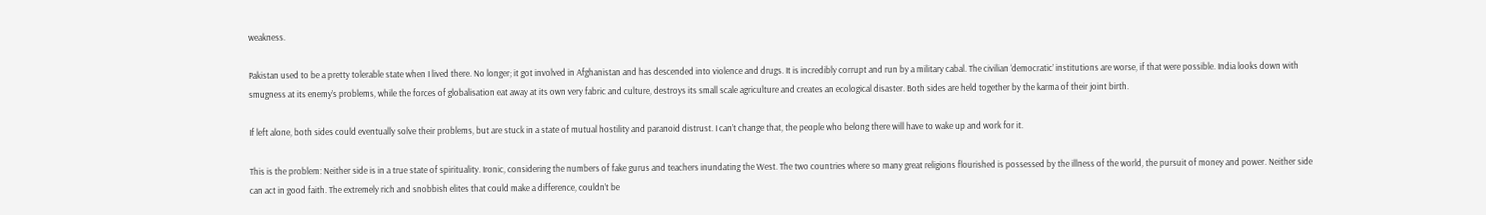weakness.

Pakistan used to be a pretty tolerable state when I lived there. No longer; it got involved in Afghanistan and has descended into violence and drugs. It is incredibly corrupt and run by a military cabal. The civilian ‘democratic’ institutions are worse, if that were possible. India looks down with smugness at its enemy’s problems, while the forces of globalisation eat away at its own very fabric and culture, destroys its small scale agriculture and creates an ecological disaster. Both sides are held together by the karma of their joint birth.

If left alone, both sides could eventually solve their problems, but are stuck in a state of mutual hostility and paranoid distrust. I can’t change that, the people who belong there will have to wake up and work for it.

This is the problem: Neither side is in a true state of spirituality. Ironic, considering the numbers of fake gurus and teachers inundating the West. The two countries where so many great religions flourished is possessed by the illness of the world, the pursuit of money and power. Neither side can act in good faith. The extremely rich and snobbish elites that could make a difference, couldn’t be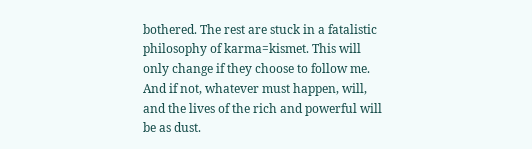bothered. The rest are stuck in a fatalistic philosophy of karma=kismet. This will only change if they choose to follow me. And if not, whatever must happen, will, and the lives of the rich and powerful will be as dust.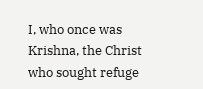I, who once was Krishna, the Christ who sought refuge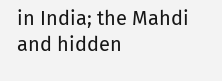in India; the Mahdi and hidden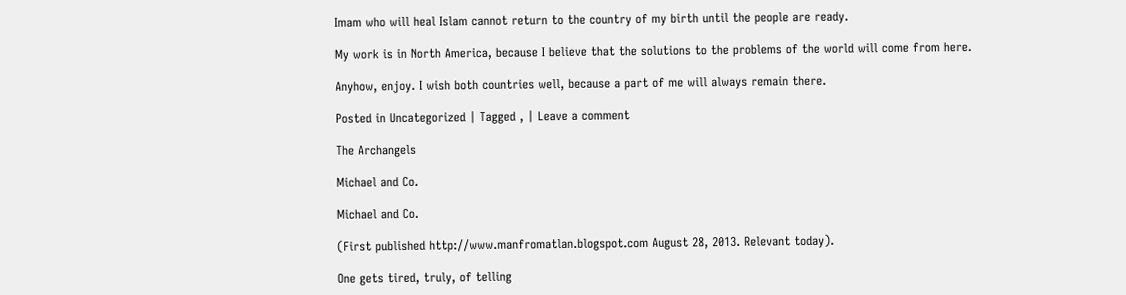Imam who will heal Islam cannot return to the country of my birth until the people are ready.

My work is in North America, because I believe that the solutions to the problems of the world will come from here.

Anyhow, enjoy. I wish both countries well, because a part of me will always remain there.

Posted in Uncategorized | Tagged , | Leave a comment

The Archangels

Michael and Co.

Michael and Co.

(First published http://www.manfromatlan.blogspot.com August 28, 2013. Relevant today).

One gets tired, truly, of telling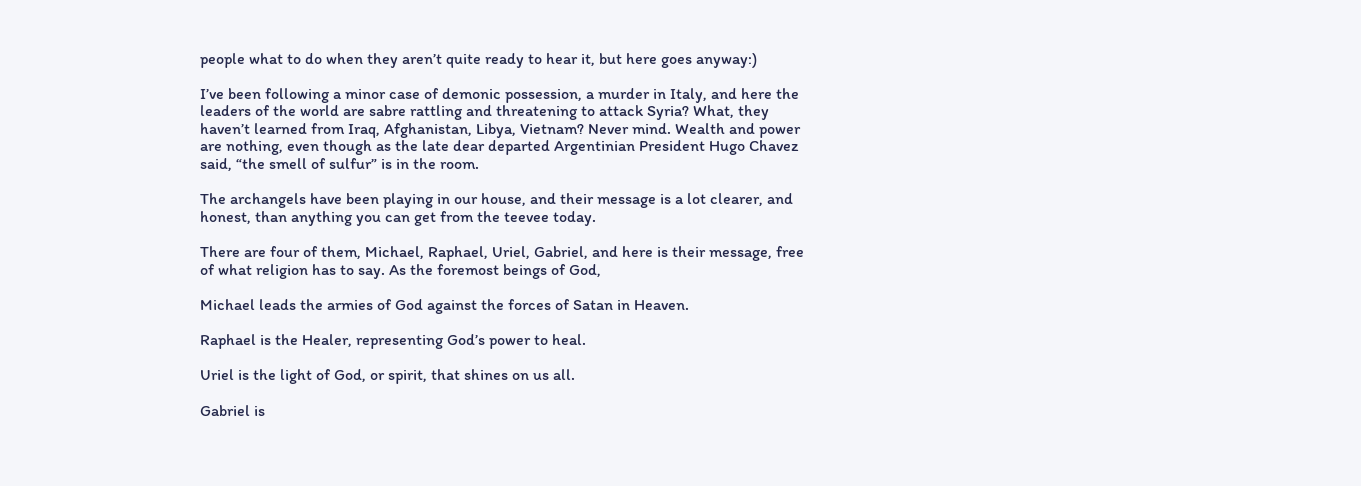people what to do when they aren’t quite ready to hear it, but here goes anyway:)

I’ve been following a minor case of demonic possession, a murder in Italy, and here the leaders of the world are sabre rattling and threatening to attack Syria? What, they haven’t learned from Iraq, Afghanistan, Libya, Vietnam? Never mind. Wealth and power are nothing, even though as the late dear departed Argentinian President Hugo Chavez said, “the smell of sulfur” is in the room.

The archangels have been playing in our house, and their message is a lot clearer, and honest, than anything you can get from the teevee today.

There are four of them, Michael, Raphael, Uriel, Gabriel, and here is their message, free of what religion has to say. As the foremost beings of God,

Michael leads the armies of God against the forces of Satan in Heaven.

Raphael is the Healer, representing God’s power to heal.

Uriel is the light of God, or spirit, that shines on us all.

Gabriel is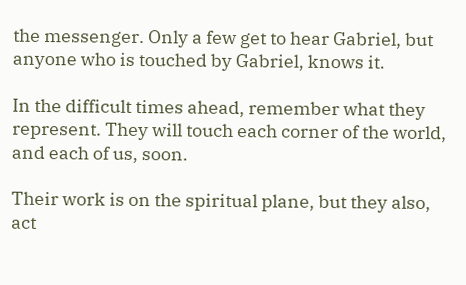the messenger. Only a few get to hear Gabriel, but anyone who is touched by Gabriel, knows it.

In the difficult times ahead, remember what they represent. They will touch each corner of the world, and each of us, soon.

Their work is on the spiritual plane, but they also, act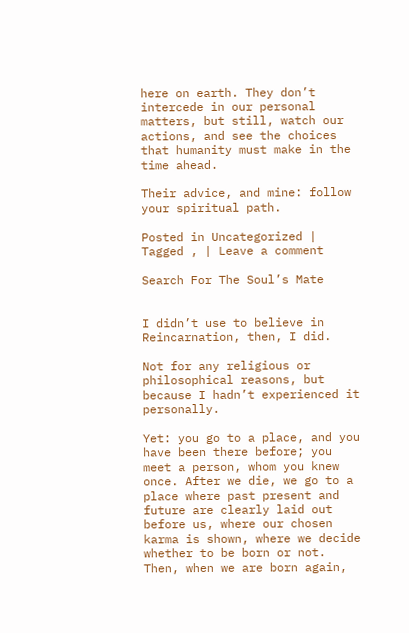here on earth. They don’t intercede in our personal matters, but still, watch our actions, and see the choices that humanity must make in the time ahead.

Their advice, and mine: follow your spiritual path.

Posted in Uncategorized | Tagged , | Leave a comment

Search For The Soul’s Mate


I didn’t use to believe in Reincarnation, then, I did.

Not for any religious or philosophical reasons, but because I hadn’t experienced it personally.

Yet: you go to a place, and you have been there before; you meet a person, whom you knew once. After we die, we go to a place where past present and future are clearly laid out before us, where our chosen karma is shown, where we decide whether to be born or not. Then, when we are born again,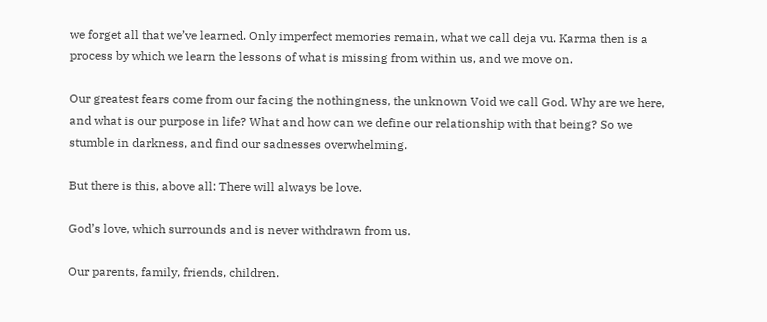we forget all that we’ve learned. Only imperfect memories remain, what we call deja vu. Karma then is a process by which we learn the lessons of what is missing from within us, and we move on.

Our greatest fears come from our facing the nothingness, the unknown Void we call God. Why are we here, and what is our purpose in life? What and how can we define our relationship with that being? So we stumble in darkness, and find our sadnesses overwhelming.

But there is this, above all: There will always be love.

God’s love, which surrounds and is never withdrawn from us.

Our parents, family, friends, children.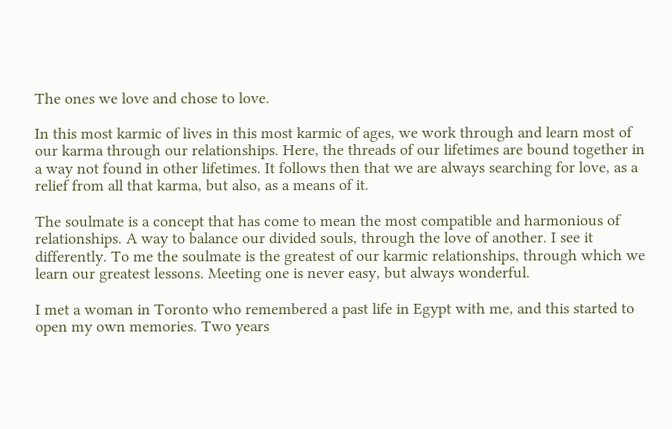The ones we love and chose to love.

In this most karmic of lives in this most karmic of ages, we work through and learn most of our karma through our relationships. Here, the threads of our lifetimes are bound together in a way not found in other lifetimes. It follows then that we are always searching for love, as a relief from all that karma, but also, as a means of it.

The soulmate is a concept that has come to mean the most compatible and harmonious of relationships. A way to balance our divided souls, through the love of another. I see it differently. To me the soulmate is the greatest of our karmic relationships, through which we learn our greatest lessons. Meeting one is never easy, but always wonderful.

I met a woman in Toronto who remembered a past life in Egypt with me, and this started to open my own memories. Two years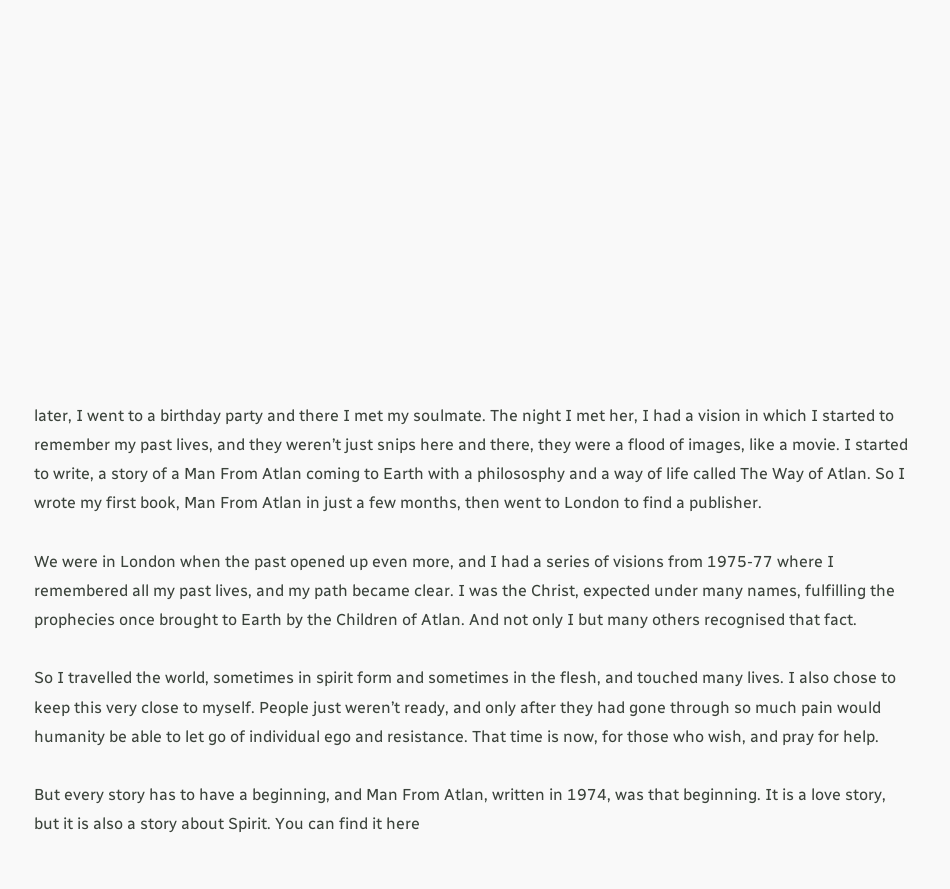later, I went to a birthday party and there I met my soulmate. The night I met her, I had a vision in which I started to remember my past lives, and they weren’t just snips here and there, they were a flood of images, like a movie. I started to write, a story of a Man From Atlan coming to Earth with a philososphy and a way of life called The Way of Atlan. So I wrote my first book, Man From Atlan in just a few months, then went to London to find a publisher.

We were in London when the past opened up even more, and I had a series of visions from 1975-77 where I remembered all my past lives, and my path became clear. I was the Christ, expected under many names, fulfilling the prophecies once brought to Earth by the Children of Atlan. And not only I but many others recognised that fact.

So I travelled the world, sometimes in spirit form and sometimes in the flesh, and touched many lives. I also chose to keep this very close to myself. People just weren’t ready, and only after they had gone through so much pain would humanity be able to let go of individual ego and resistance. That time is now, for those who wish, and pray for help.

But every story has to have a beginning, and Man From Atlan, written in 1974, was that beginning. It is a love story, but it is also a story about Spirit. You can find it here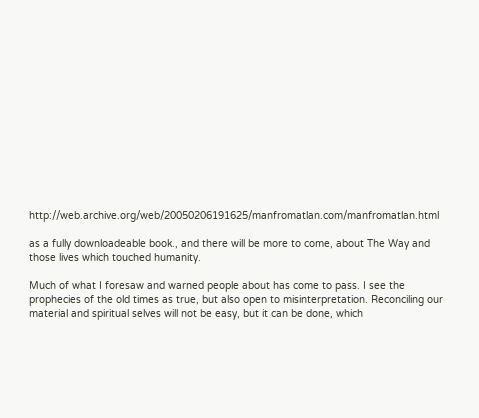http://web.archive.org/web/20050206191625/manfromatlan.com/manfromatlan.html

as a fully downloadeable book., and there will be more to come, about The Way and those lives which touched humanity.

Much of what I foresaw and warned people about has come to pass. I see the prophecies of the old times as true, but also open to misinterpretation. Reconciling our material and spiritual selves will not be easy, but it can be done, which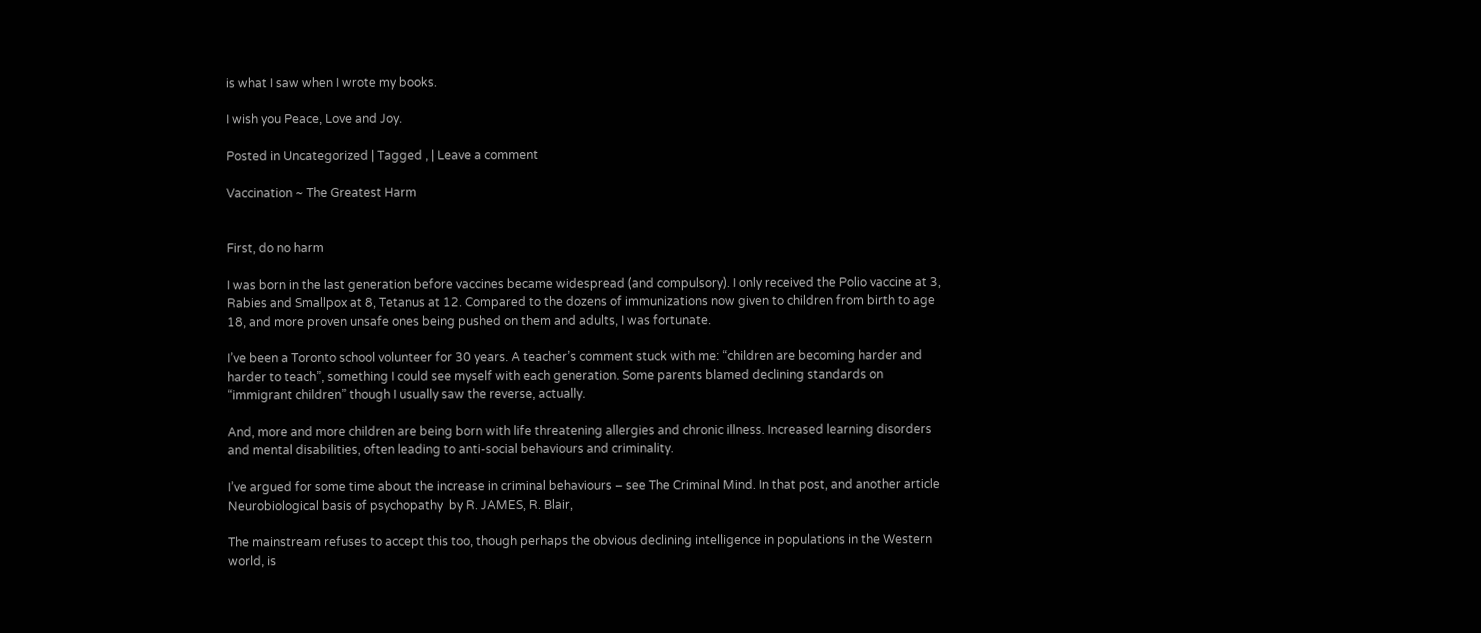is what I saw when I wrote my books.

I wish you Peace, Love and Joy.

Posted in Uncategorized | Tagged , | Leave a comment

Vaccination ~ The Greatest Harm


First, do no harm

I was born in the last generation before vaccines became widespread (and compulsory). I only received the Polio vaccine at 3, Rabies and Smallpox at 8, Tetanus at 12. Compared to the dozens of immunizations now given to children from birth to age 18, and more proven unsafe ones being pushed on them and adults, I was fortunate.

I’ve been a Toronto school volunteer for 30 years. A teacher’s comment stuck with me: “children are becoming harder and harder to teach”, something I could see myself with each generation. Some parents blamed declining standards on “immigrant children” though I usually saw the reverse, actually.

And, more and more children are being born with life threatening allergies and chronic illness. Increased learning disorders and mental disabilities, often leading to anti-social behaviours and criminality.

I’ve argued for some time about the increase in criminal behaviours – see The Criminal Mind. In that post, and another article Neurobiological basis of psychopathy  by R. JAMES, R. Blair,

The mainstream refuses to accept this too, though perhaps the obvious declining intelligence in populations in the Western world, is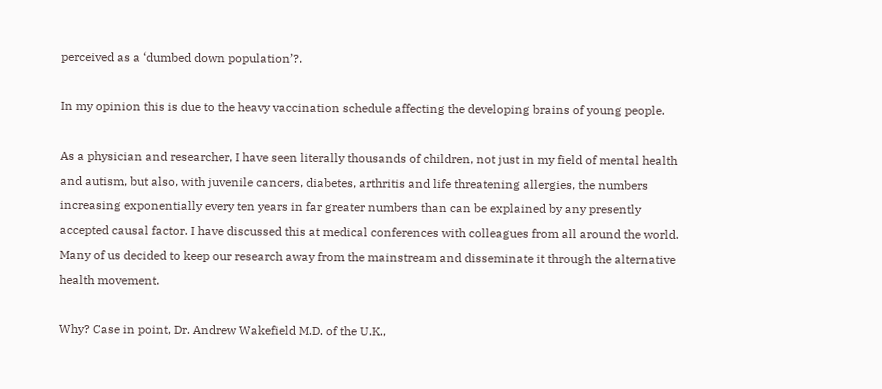perceived as a ‘dumbed down population’?.

In my opinion this is due to the heavy vaccination schedule affecting the developing brains of young people.

As a physician and researcher, I have seen literally thousands of children, not just in my field of mental health and autism, but also, with juvenile cancers, diabetes, arthritis and life threatening allergies, the numbers increasing exponentially every ten years in far greater numbers than can be explained by any presently accepted causal factor. I have discussed this at medical conferences with colleagues from all around the world. Many of us decided to keep our research away from the mainstream and disseminate it through the alternative health movement.

Why? Case in point, Dr. Andrew Wakefield M.D. of the U.K.,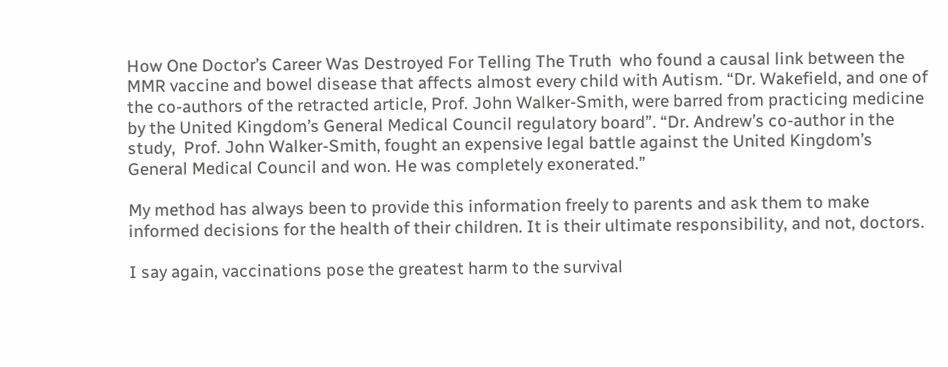How One Doctor’s Career Was Destroyed For Telling The Truth  who found a causal link between the MMR vaccine and bowel disease that affects almost every child with Autism. “Dr. Wakefield, and one of the co-authors of the retracted article, Prof. John Walker-Smith, were barred from practicing medicine by the United Kingdom’s General Medical Council regulatory board”. “Dr. Andrew’s co-author in the study,  Prof. John Walker-Smith, fought an expensive legal battle against the United Kingdom’s General Medical Council and won. He was completely exonerated.”

My method has always been to provide this information freely to parents and ask them to make informed decisions for the health of their children. It is their ultimate responsibility, and not, doctors.

I say again, vaccinations pose the greatest harm to the survival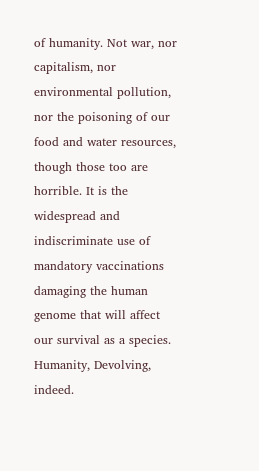of humanity. Not war, nor capitalism, nor environmental pollution, nor the poisoning of our food and water resources, though those too are horrible. It is the widespread and indiscriminate use of mandatory vaccinations damaging the human genome that will affect our survival as a species. Humanity, Devolving, indeed.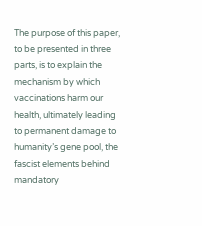The purpose of this paper, to be presented in three parts, is to explain the mechanism by which vaccinations harm our health, ultimately leading to permanent damage to humanity’s gene pool, the fascist elements behind mandatory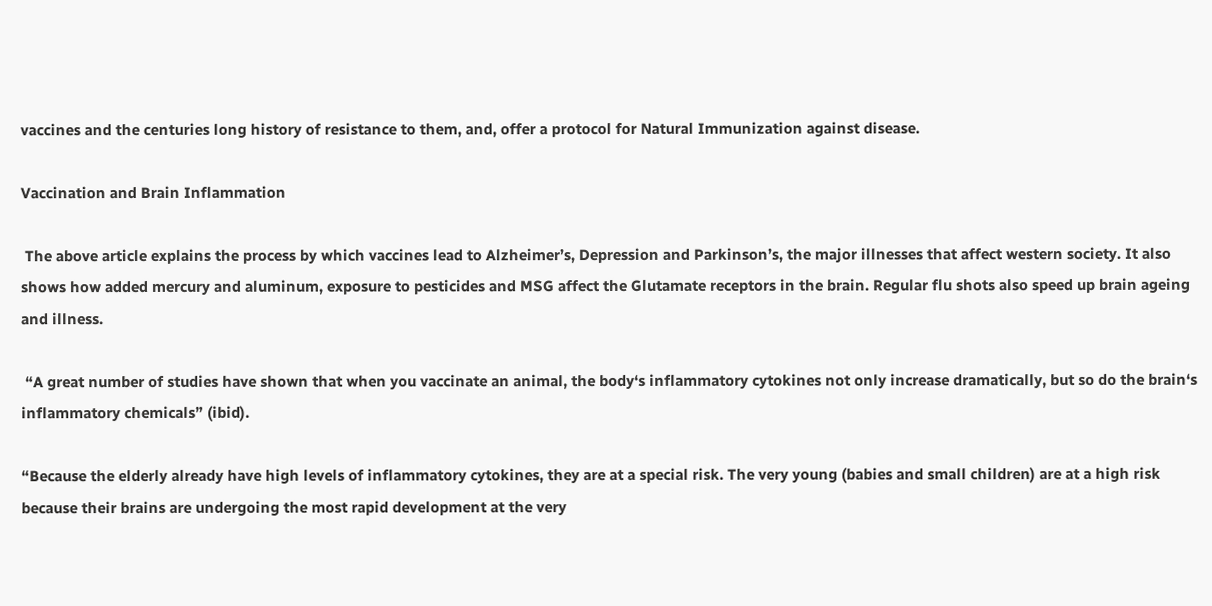vaccines and the centuries long history of resistance to them, and, offer a protocol for Natural Immunization against disease.

Vaccination and Brain Inflammation

 The above article explains the process by which vaccines lead to Alzheimer’s, Depression and Parkinson’s, the major illnesses that affect western society. It also shows how added mercury and aluminum, exposure to pesticides and MSG affect the Glutamate receptors in the brain. Regular flu shots also speed up brain ageing and illness.

 “A great number of studies have shown that when you vaccinate an animal, the body‘s inflammatory cytokines not only increase dramatically, but so do the brain‘s inflammatory chemicals” (ibid).

“Because the elderly already have high levels of inflammatory cytokines, they are at a special risk. The very young (babies and small children) are at a high risk because their brains are undergoing the most rapid development at the very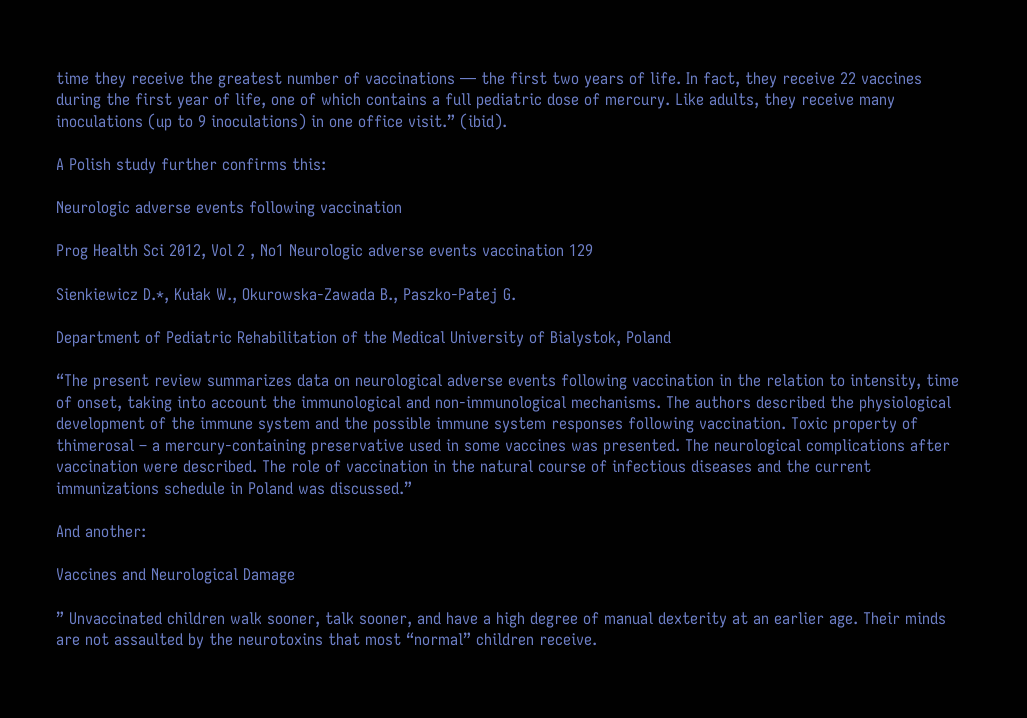time they receive the greatest number of vaccinations — the first two years of life. In fact, they receive 22 vaccines during the first year of life, one of which contains a full pediatric dose of mercury. Like adults, they receive many inoculations (up to 9 inoculations) in one office visit.” (ibid).

A Polish study further confirms this:

Neurologic adverse events following vaccination

Prog Health Sci 2012, Vol 2 , No1 Neurologic adverse events vaccination 129

Sienkiewicz D.*, Kułak W., Okurowska-Zawada B., Paszko-Patej G.

Department of Pediatric Rehabilitation of the Medical University of Bialystok, Poland

“The present review summarizes data on neurological adverse events following vaccination in the relation to intensity, time of onset, taking into account the immunological and non-immunological mechanisms. The authors described the physiological development of the immune system and the possible immune system responses following vaccination. Toxic property of thimerosal – a mercury-containing preservative used in some vaccines was presented. The neurological complications after vaccination were described. The role of vaccination in the natural course of infectious diseases and the current immunizations schedule in Poland was discussed.”

And another:

Vaccines and Neurological Damage

” Unvaccinated children walk sooner, talk sooner, and have a high degree of manual dexterity at an earlier age. Their minds are not assaulted by the neurotoxins that most “normal” children receive.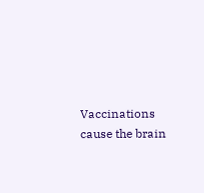Vaccinations cause the brain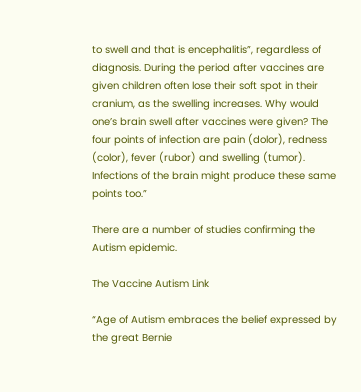to swell and that is encephalitis”, regardless of diagnosis. During the period after vaccines are given children often lose their soft spot in their cranium, as the swelling increases. Why would one’s brain swell after vaccines were given? The four points of infection are pain (dolor), redness (color), fever (rubor) and swelling (tumor). Infections of the brain might produce these same points too.”

There are a number of studies confirming the Autism epidemic.

The Vaccine Autism Link

“Age of Autism embraces the belief expressed by the great Bernie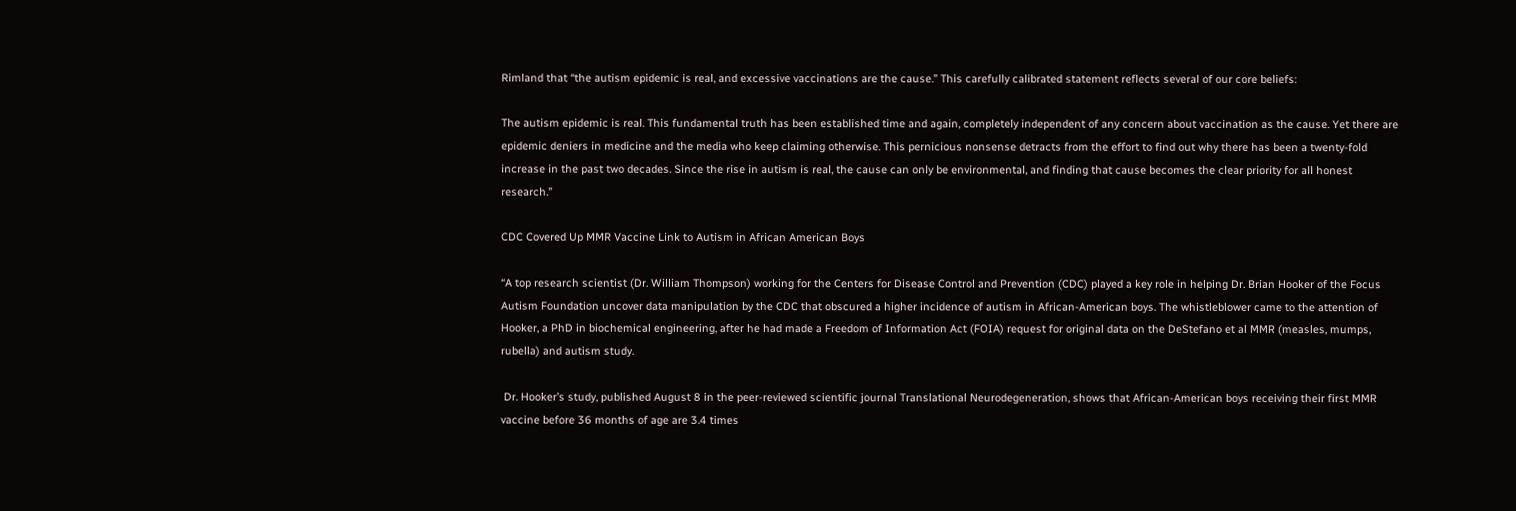Rimland that “the autism epidemic is real, and excessive vaccinations are the cause.” This carefully calibrated statement reflects several of our core beliefs:

The autism epidemic is real. This fundamental truth has been established time and again, completely independent of any concern about vaccination as the cause. Yet there are epidemic deniers in medicine and the media who keep claiming otherwise. This pernicious nonsense detracts from the effort to find out why there has been a twenty-fold increase in the past two decades. Since the rise in autism is real, the cause can only be environmental, and finding that cause becomes the clear priority for all honest research.”

CDC Covered Up MMR Vaccine Link to Autism in African American Boys

“A top research scientist (Dr. William Thompson) working for the Centers for Disease Control and Prevention (CDC) played a key role in helping Dr. Brian Hooker of the Focus Autism Foundation uncover data manipulation by the CDC that obscured a higher incidence of autism in African-American boys. The whistleblower came to the attention of Hooker, a PhD in biochemical engineering, after he had made a Freedom of Information Act (FOIA) request for original data on the DeStefano et al MMR (measles, mumps, rubella) and autism study.

 Dr. Hooker’s study, published August 8 in the peer-reviewed scientific journal Translational Neurodegeneration, shows that African-American boys receiving their first MMR vaccine before 36 months of age are 3.4 times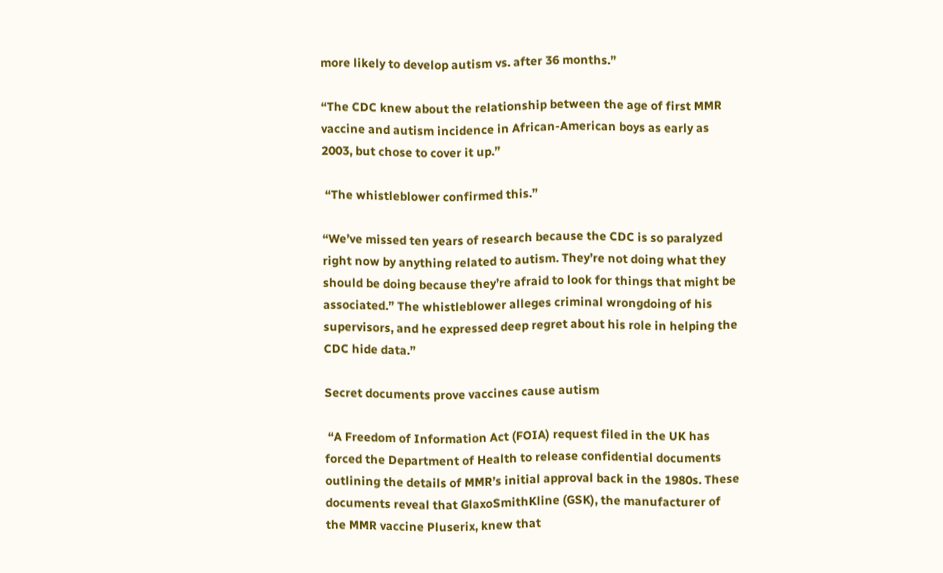more likely to develop autism vs. after 36 months.”

“The CDC knew about the relationship between the age of first MMR vaccine and autism incidence in African-American boys as early as 2003, but chose to cover it up.”

 “The whistleblower confirmed this.”

“We’ve missed ten years of research because the CDC is so paralyzed right now by anything related to autism. They’re not doing what they should be doing because they’re afraid to look for things that might be associated.” The whistleblower alleges criminal wrongdoing of his supervisors, and he expressed deep regret about his role in helping the CDC hide data.”

Secret documents prove vaccines cause autism

 “A Freedom of Information Act (FOIA) request filed in the UK has forced the Department of Health to release confidential documents outlining the details of MMR’s initial approval back in the 1980s. These documents reveal that GlaxoSmithKline (GSK), the manufacturer of the MMR vaccine Pluserix, knew that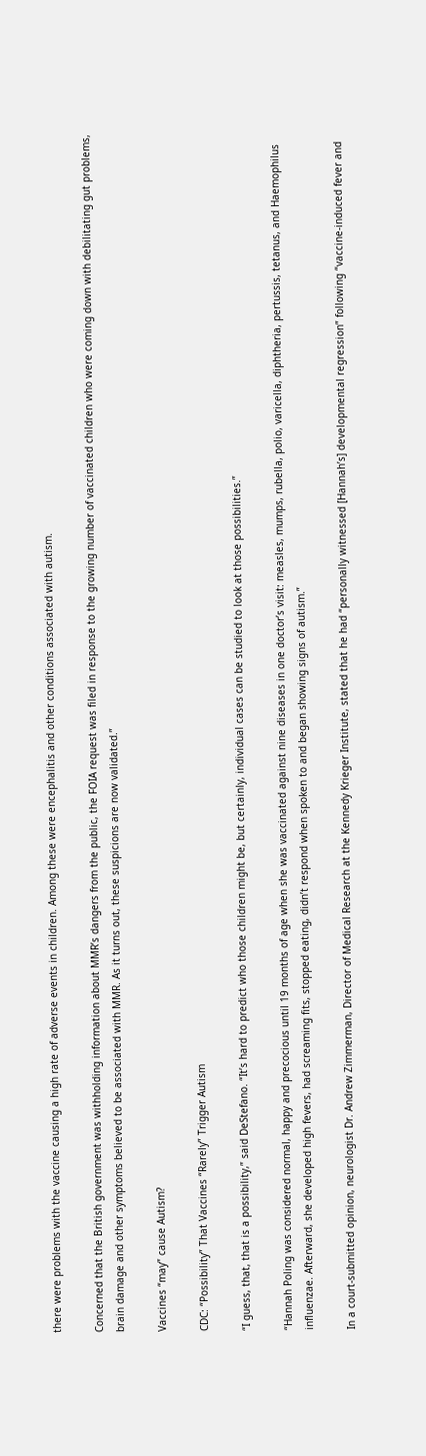there were problems with the vaccine causing a high rate of adverse events in children. Among these were encephalitis and other conditions associated with autism.

Concerned that the British government was withholding information about MMR’s dangers from the public, the FOIA request was filed in response to the growing number of vaccinated children who were coming down with debilitating gut problems, brain damage and other symptoms believed to be associated with MMR. As it turns out, these suspicions are now validated.”

Vaccines “may” cause Autism?

CDC: “Possibility” That Vaccines “Rarely” Trigger Autism

“I guess, that, that is a possibility,” said DeStefano. “It’s hard to predict who those children might be, but certainly, individual cases can be studied to look at those possibilities.”

“Hannah Poling was considered normal, happy and precocious until 19 months of age when she was vaccinated against nine diseases in one doctor’s visit: measles, mumps, rubella, polio, varicella, diphtheria, pertussis, tetanus, and Haemophilus influenzae. Afterward, she developed high fevers, had screaming fits, stopped eating, didn’t respond when spoken to and began showing signs of autism.”

In a court-submitted opinion, neurologist Dr. Andrew Zimmerman, Director of Medical Research at the Kennedy Krieger Institute, stated that he had “personally witnessed [Hannah’s] developmental regression” following “vaccine-induced fever and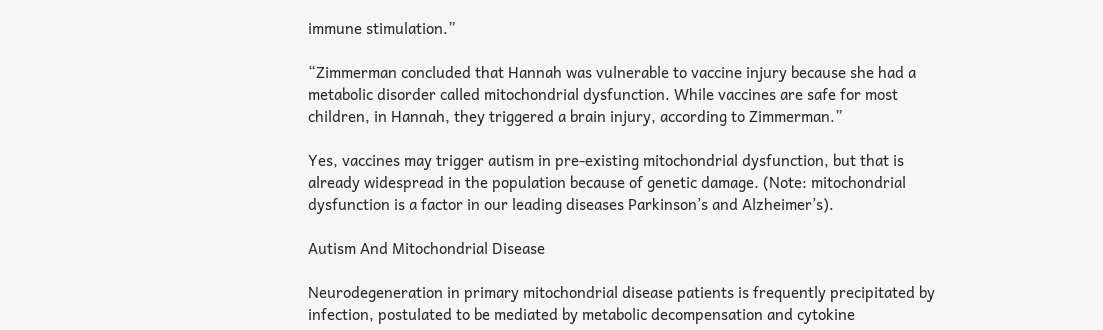immune stimulation.”

“Zimmerman concluded that Hannah was vulnerable to vaccine injury because she had a metabolic disorder called mitochondrial dysfunction. While vaccines are safe for most children, in Hannah, they triggered a brain injury, according to Zimmerman.”

Yes, vaccines may trigger autism in pre-existing mitochondrial dysfunction, but that is already widespread in the population because of genetic damage. (Note: mitochondrial dysfunction is a factor in our leading diseases Parkinson’s and Alzheimer’s).

Autism And Mitochondrial Disease

Neurodegeneration in primary mitochondrial disease patients is frequently precipitated by infection, postulated to be mediated by metabolic decompensation and cytokine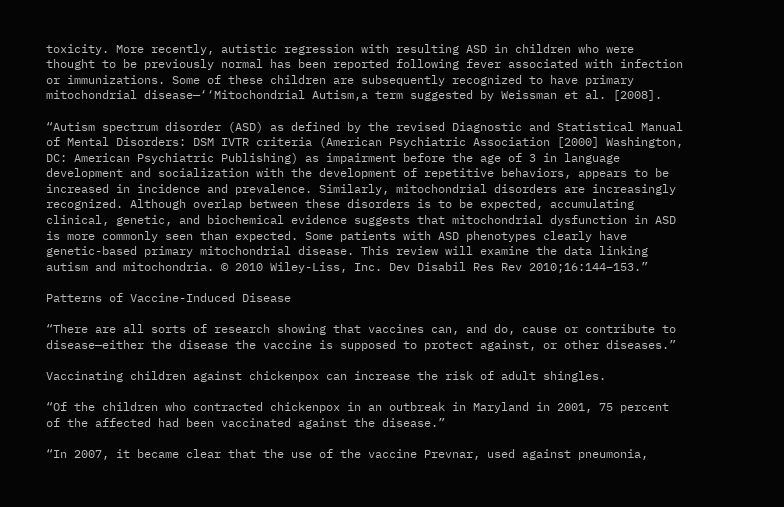toxicity. More recently, autistic regression with resulting ASD in children who were thought to be previously normal has been reported following fever associated with infection or immunizations. Some of these children are subsequently recognized to have primary mitochondrial disease—‘‘Mitochondrial Autism,a term suggested by Weissman et al. [2008].

“Autism spectrum disorder (ASD) as defined by the revised Diagnostic and Statistical Manual of Mental Disorders: DSM IVTR criteria (American Psychiatric Association [2000] Washington, DC: American Psychiatric Publishing) as impairment before the age of 3 in language development and socialization with the development of repetitive behaviors, appears to be increased in incidence and prevalence. Similarly, mitochondrial disorders are increasingly recognized. Although overlap between these disorders is to be expected, accumulating clinical, genetic, and biochemical evidence suggests that mitochondrial dysfunction in ASD is more commonly seen than expected. Some patients with ASD phenotypes clearly have genetic-based primary mitochondrial disease. This review will examine the data linking autism and mitochondria. © 2010 Wiley-Liss, Inc. Dev Disabil Res Rev 2010;16:144–153.”

Patterns of Vaccine-Induced Disease

“There are all sorts of research showing that vaccines can, and do, cause or contribute to disease—either the disease the vaccine is supposed to protect against, or other diseases.”

Vaccinating children against chickenpox can increase the risk of adult shingles.

“Of the children who contracted chickenpox in an outbreak in Maryland in 2001, 75 percent of the affected had been vaccinated against the disease.”

“In 2007, it became clear that the use of the vaccine Prevnar, used against pneumonia,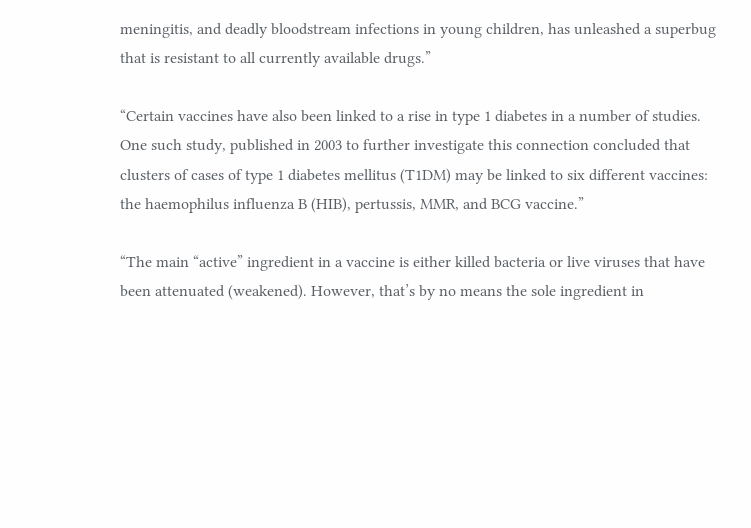meningitis, and deadly bloodstream infections in young children, has unleashed a superbug that is resistant to all currently available drugs.”

“Certain vaccines have also been linked to a rise in type 1 diabetes in a number of studies. One such study, published in 2003 to further investigate this connection concluded that clusters of cases of type 1 diabetes mellitus (T1DM) may be linked to six different vaccines: the haemophilus influenza B (HIB), pertussis, MMR, and BCG vaccine.”

“The main “active” ingredient in a vaccine is either killed bacteria or live viruses that have been attenuated (weakened). However, that’s by no means the sole ingredient in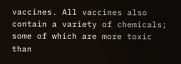vaccines. All vaccines also contain a variety of chemicals; some of which are more toxic than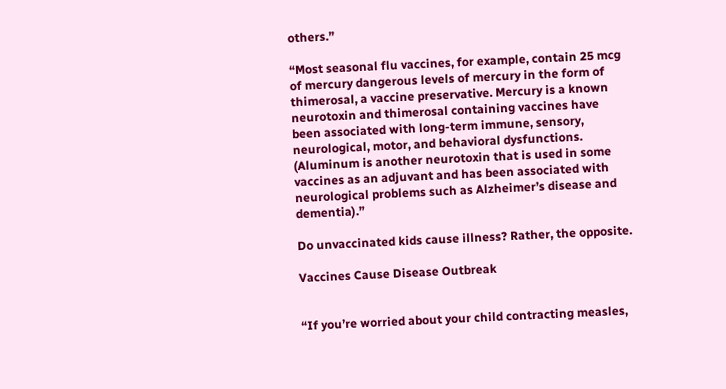others.”

“Most seasonal flu vaccines, for example, contain 25 mcg of mercury dangerous levels of mercury in the form of thimerosal, a vaccine preservative. Mercury is a known neurotoxin and thimerosal containing vaccines have been associated with long-term immune, sensory, neurological, motor, and behavioral dysfunctions. (Aluminum is another neurotoxin that is used in some vaccines as an adjuvant and has been associated with neurological problems such as Alzheimer’s disease and dementia).”

Do unvaccinated kids cause illness? Rather, the opposite.

Vaccines Cause Disease Outbreak


“If you’re worried about your child contracting measles,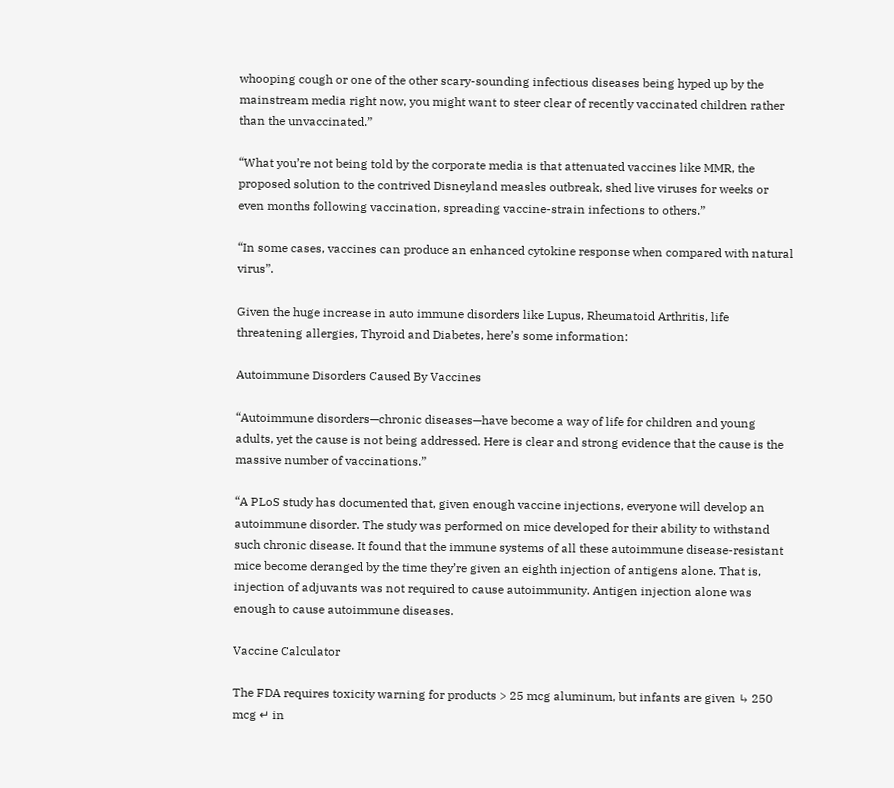whooping cough or one of the other scary-sounding infectious diseases being hyped up by the mainstream media right now, you might want to steer clear of recently vaccinated children rather than the unvaccinated.”

“What you’re not being told by the corporate media is that attenuated vaccines like MMR, the proposed solution to the contrived Disneyland measles outbreak, shed live viruses for weeks or even months following vaccination, spreading vaccine-strain infections to others.”

“In some cases, vaccines can produce an enhanced cytokine response when compared with natural virus”.

Given the huge increase in auto immune disorders like Lupus, Rheumatoid Arthritis, life threatening allergies, Thyroid and Diabetes, here’s some information:

Autoimmune Disorders Caused By Vaccines

“Autoimmune disorders—chronic diseases—have become a way of life for children and young adults, yet the cause is not being addressed. Here is clear and strong evidence that the cause is the massive number of vaccinations.”

“A PLoS study has documented that, given enough vaccine injections, everyone will develop an autoimmune disorder. The study was performed on mice developed for their ability to withstand such chronic disease. It found that the immune systems of all these autoimmune disease-resistant mice become deranged by the time they’re given an eighth injection of antigens alone. That is, injection of adjuvants was not required to cause autoimmunity. Antigen injection alone was enough to cause autoimmune diseases.

Vaccine Calculator

The FDA requires toxicity warning for products > 25 mcg aluminum, but infants are given ↳ 250 mcg ↵ in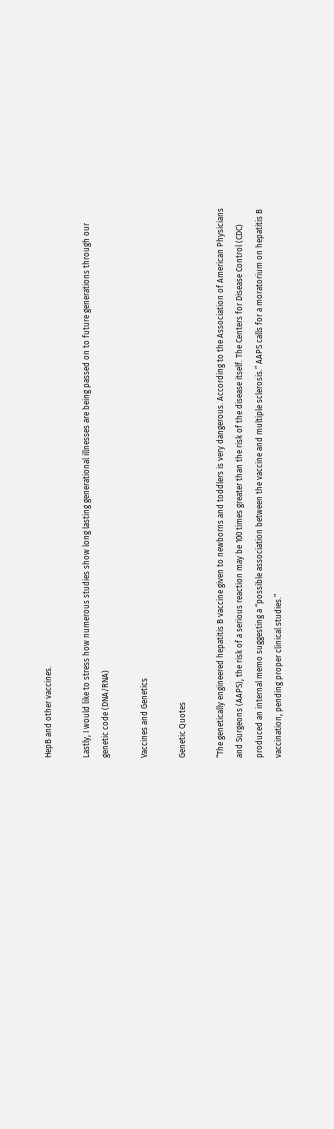HepB and other vaccines.

Lastly, I would like to stress how numerous studies show long lasting generational illnesses are being passed on to future generations through our genetic code (DNA/RNA)

Vaccines and Genetics

Genetic Quotes

“The genetically engineered hepatitis B vaccine given to newborns and toddlers is very dangerous. According to the Association of American Physicians and Surgeons (AAPS), the risk of a serious reaction may be 100 times greater than the risk of the disease itself. The Centers for Disease Control (CDC) produced an internal memo suggesting a “possible association between the vaccine and multiple sclerosis.” AAPS calls for a moratorium on hepatitis B vaccination, pending proper clinical studies.”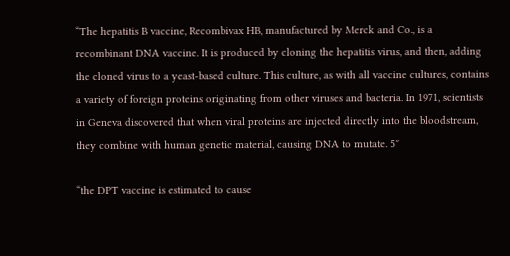“The hepatitis B vaccine, Recombivax HB, manufactured by Merck and Co., is a recombinant DNA vaccine. It is produced by cloning the hepatitis virus, and then, adding the cloned virus to a yeast-based culture. This culture, as with all vaccine cultures, contains a variety of foreign proteins originating from other viruses and bacteria. In 1971, scientists in Geneva discovered that when viral proteins are injected directly into the bloodstream, they combine with human genetic material, causing DNA to mutate. 5″

“the DPT vaccine is estimated to cause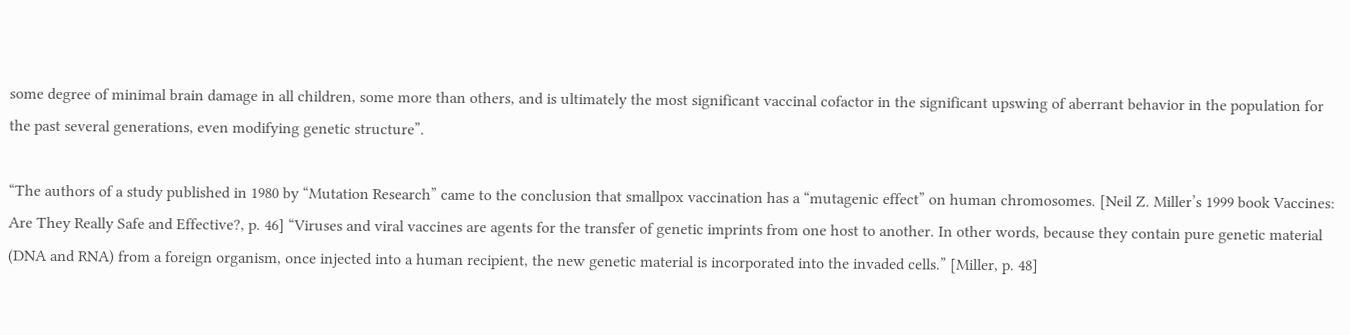some degree of minimal brain damage in all children, some more than others, and is ultimately the most significant vaccinal cofactor in the significant upswing of aberrant behavior in the population for the past several generations, even modifying genetic structure”.

“The authors of a study published in 1980 by “Mutation Research” came to the conclusion that smallpox vaccination has a “mutagenic effect” on human chromosomes. [Neil Z. Miller’s 1999 book Vaccines: Are They Really Safe and Effective?, p. 46] “Viruses and viral vaccines are agents for the transfer of genetic imprints from one host to another. In other words, because they contain pure genetic material (DNA and RNA) from a foreign organism, once injected into a human recipient, the new genetic material is incorporated into the invaded cells.” [Miller, p. 48]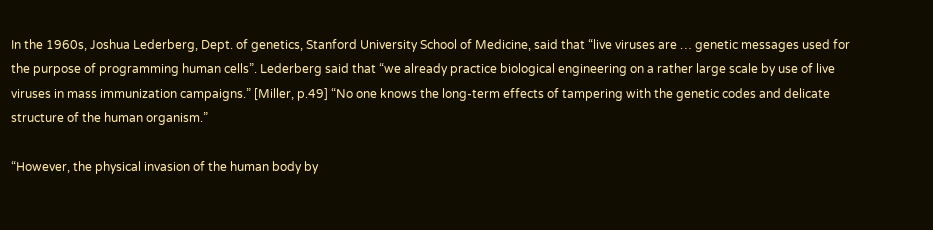In the 1960s, Joshua Lederberg, Dept. of genetics, Stanford University School of Medicine, said that “live viruses are … genetic messages used for the purpose of programming human cells”. Lederberg said that “we already practice biological engineering on a rather large scale by use of live viruses in mass immunization campaigns.” [Miller, p.49] “No one knows the long-term effects of tampering with the genetic codes and delicate structure of the human organism.”

“However, the physical invasion of the human body by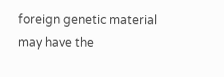foreign genetic material may have the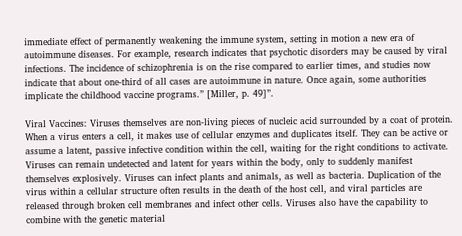immediate effect of permanently weakening the immune system, setting in motion a new era of autoimmune diseases. For example, research indicates that psychotic disorders may be caused by viral infections. The incidence of schizophrenia is on the rise compared to earlier times, and studies now indicate that about one-third of all cases are autoimmune in nature. Once again, some authorities implicate the childhood vaccine programs.” [Miller, p. 49]”.

Viral Vaccines: Viruses themselves are non-living pieces of nucleic acid surrounded by a coat of protein. When a virus enters a cell, it makes use of cellular enzymes and duplicates itself. They can be active or assume a latent, passive infective condition within the cell, waiting for the right conditions to activate. Viruses can remain undetected and latent for years within the body, only to suddenly manifest themselves explosively. Viruses can infect plants and animals, as well as bacteria. Duplication of the virus within a cellular structure often results in the death of the host cell, and viral particles are released through broken cell membranes and infect other cells. Viruses also have the capability to combine with the genetic material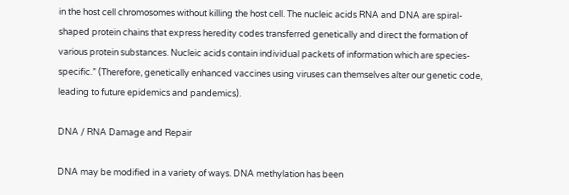in the host cell chromosomes without killing the host cell. The nucleic acids RNA and DNA are spiral-shaped protein chains that express heredity codes transferred genetically and direct the formation of various protein substances. Nucleic acids contain individual packets of information which are species-specific.” (Therefore, genetically enhanced vaccines using viruses can themselves alter our genetic code, leading to future epidemics and pandemics).

DNA / RNA Damage and Repair

DNA may be modified in a variety of ways. DNA methylation has been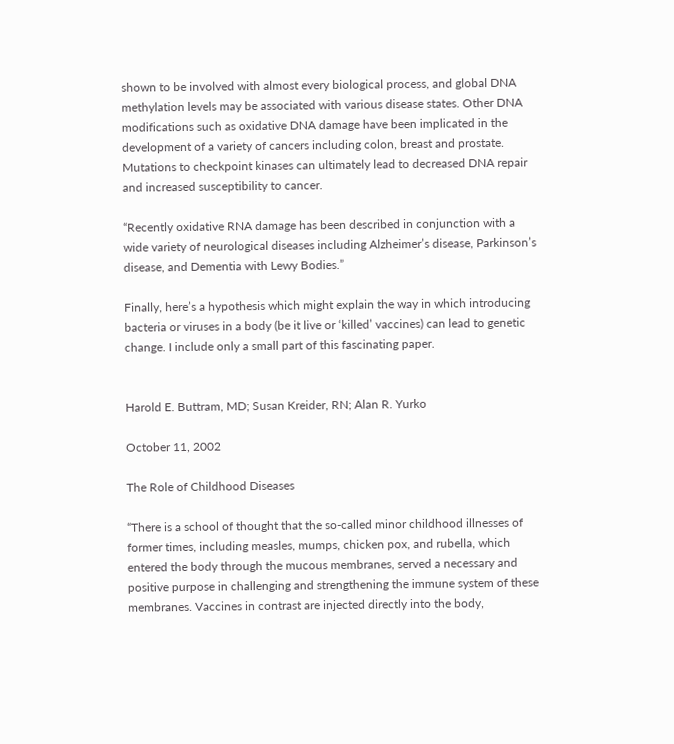shown to be involved with almost every biological process, and global DNA methylation levels may be associated with various disease states. Other DNA modifications such as oxidative DNA damage have been implicated in the development of a variety of cancers including colon, breast and prostate. Mutations to checkpoint kinases can ultimately lead to decreased DNA repair and increased susceptibility to cancer.

“Recently oxidative RNA damage has been described in conjunction with a wide variety of neurological diseases including Alzheimer’s disease, Parkinson’s disease, and Dementia with Lewy Bodies.”

Finally, here’s a hypothesis which might explain the way in which introducing bacteria or viruses in a body (be it live or ‘killed’ vaccines) can lead to genetic change. I include only a small part of this fascinating paper.


Harold E. Buttram, MD; Susan Kreider, RN; Alan R. Yurko

October 11, 2002

The Role of Childhood Diseases

“There is a school of thought that the so-called minor childhood illnesses of former times, including measles, mumps, chicken pox, and rubella, which entered the body through the mucous membranes, served a necessary and positive purpose in challenging and strengthening the immune system of these membranes. Vaccines in contrast are injected directly into the body,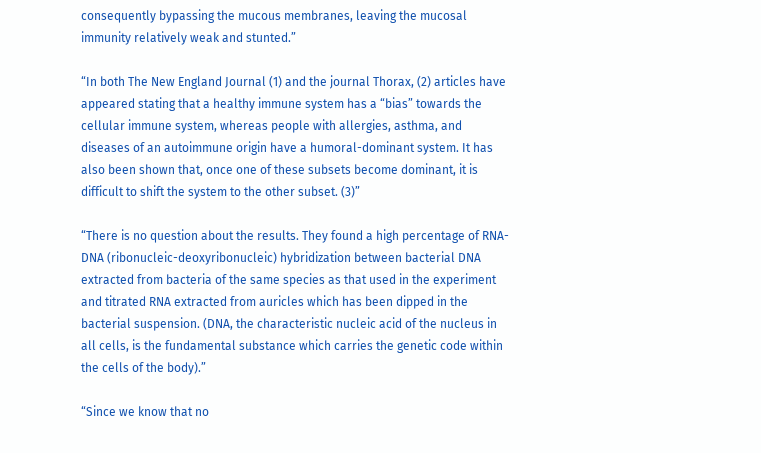consequently bypassing the mucous membranes, leaving the mucosal immunity relatively weak and stunted.”

“In both The New England Journal (1) and the journal Thorax, (2) articles have appeared stating that a healthy immune system has a “bias” towards the cellular immune system, whereas people with allergies, asthma, and diseases of an autoimmune origin have a humoral-dominant system. It has also been shown that, once one of these subsets become dominant, it is difficult to shift the system to the other subset. (3)”

“There is no question about the results. They found a high percentage of RNA-DNA (ribonucleic-deoxyribonucleic) hybridization between bacterial DNA extracted from bacteria of the same species as that used in the experiment and titrated RNA extracted from auricles which has been dipped in the bacterial suspension. (DNA, the characteristic nucleic acid of the nucleus in all cells, is the fundamental substance which carries the genetic code within the cells of the body).”

“Since we know that no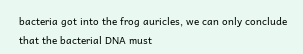bacteria got into the frog auricles, we can only conclude that the bacterial DNA must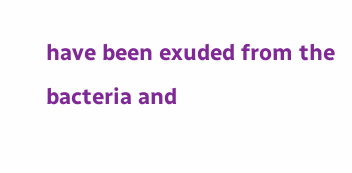have been exuded from the bacteria and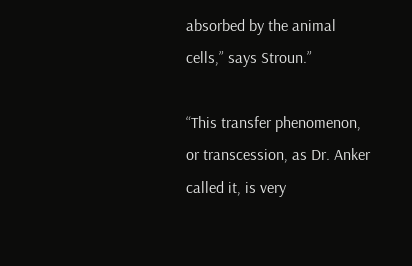absorbed by the animal cells,” says Stroun.”

“This transfer phenomenon, or transcession, as Dr. Anker called it, is very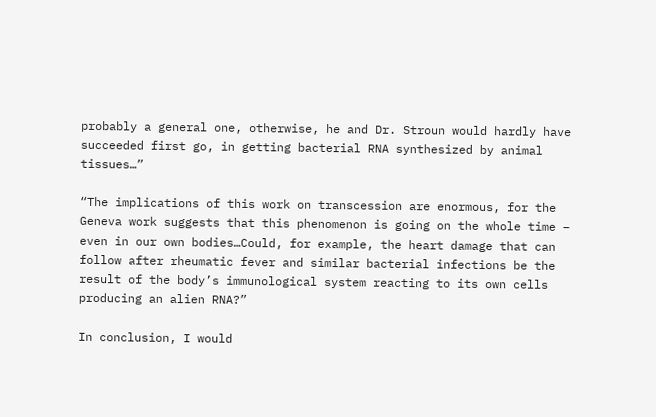probably a general one, otherwise, he and Dr. Stroun would hardly have succeeded first go, in getting bacterial RNA synthesized by animal tissues…”

“The implications of this work on transcession are enormous, for the Geneva work suggests that this phenomenon is going on the whole time – even in our own bodies…Could, for example, the heart damage that can follow after rheumatic fever and similar bacterial infections be the result of the body’s immunological system reacting to its own cells producing an alien RNA?”

In conclusion, I would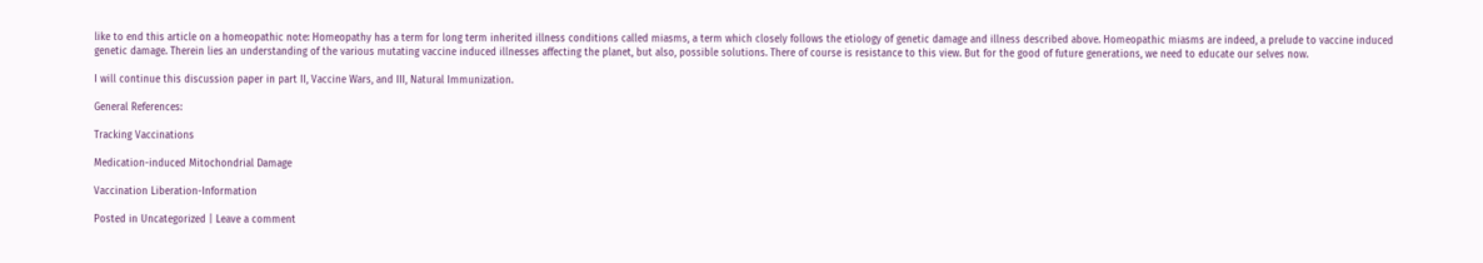like to end this article on a homeopathic note: Homeopathy has a term for long term inherited illness conditions called miasms, a term which closely follows the etiology of genetic damage and illness described above. Homeopathic miasms are indeed, a prelude to vaccine induced genetic damage. Therein lies an understanding of the various mutating vaccine induced illnesses affecting the planet, but also, possible solutions. There of course is resistance to this view. But for the good of future generations, we need to educate our selves now.

I will continue this discussion paper in part II, Vaccine Wars, and III, Natural Immunization.

General References:

Tracking Vaccinations

Medication-induced Mitochondrial Damage

Vaccination Liberation-Information

Posted in Uncategorized | Leave a comment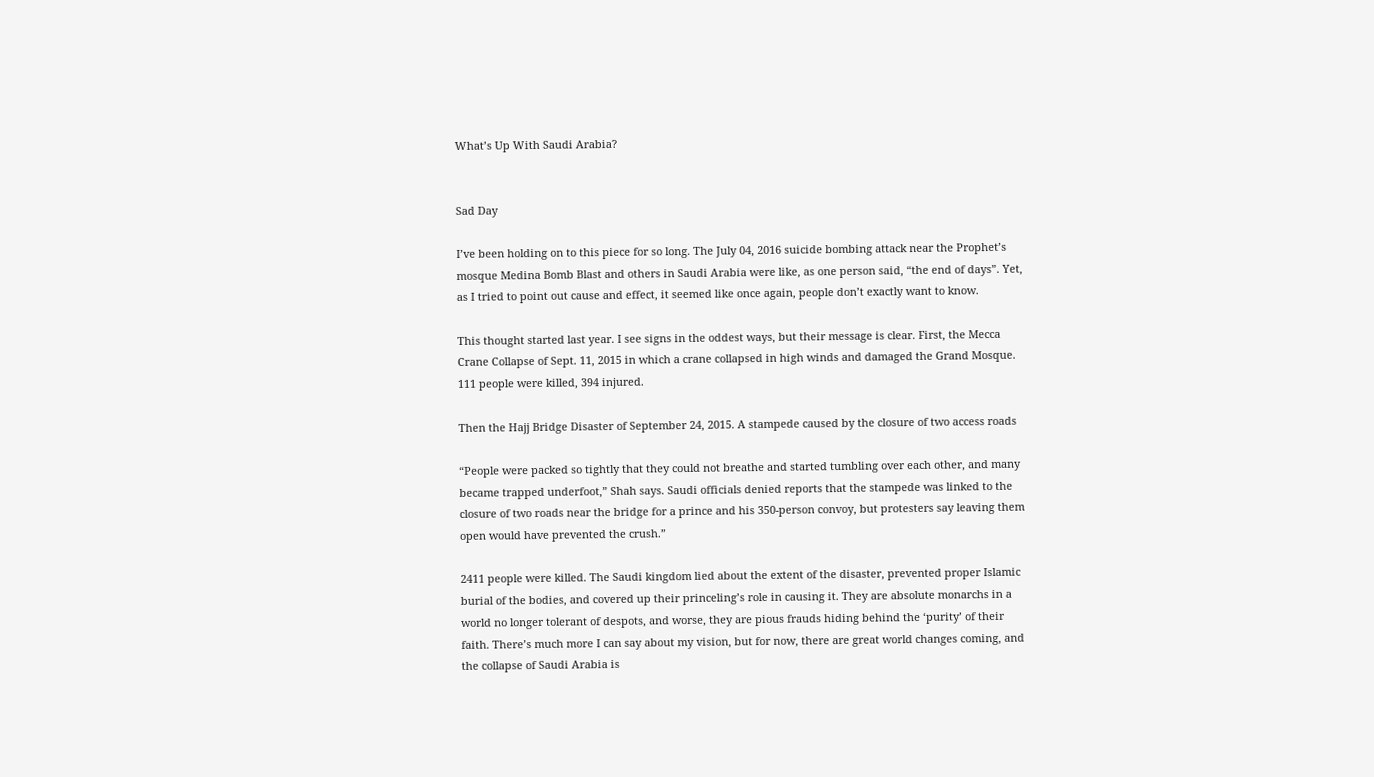What’s Up With Saudi Arabia?


Sad Day

I’ve been holding on to this piece for so long. The July 04, 2016 suicide bombing attack near the Prophet’s mosque Medina Bomb Blast and others in Saudi Arabia were like, as one person said, “the end of days”. Yet, as I tried to point out cause and effect, it seemed like once again, people don’t exactly want to know.

This thought started last year. I see signs in the oddest ways, but their message is clear. First, the Mecca Crane Collapse of Sept. 11, 2015 in which a crane collapsed in high winds and damaged the Grand Mosque. 111 people were killed, 394 injured.

Then the Hajj Bridge Disaster of September 24, 2015. A stampede caused by the closure of two access roads

“People were packed so tightly that they could not breathe and started tumbling over each other, and many became trapped underfoot,” Shah says. Saudi officials denied reports that the stampede was linked to the closure of two roads near the bridge for a prince and his 350-person convoy, but protesters say leaving them open would have prevented the crush.”

2411 people were killed. The Saudi kingdom lied about the extent of the disaster, prevented proper Islamic burial of the bodies, and covered up their princeling’s role in causing it. They are absolute monarchs in a world no longer tolerant of despots, and worse, they are pious frauds hiding behind the ‘purity’ of their faith. There’s much more I can say about my vision, but for now, there are great world changes coming, and the collapse of Saudi Arabia is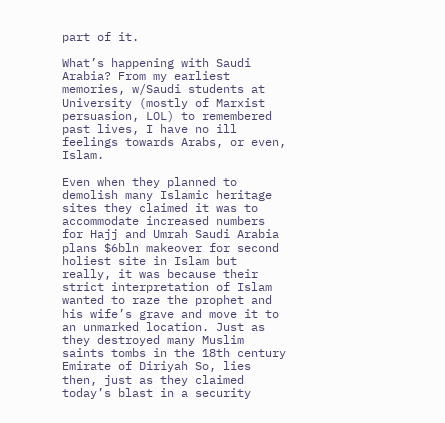part of it.

What’s happening with Saudi Arabia? From my earliest memories, w/Saudi students at University (mostly of Marxist persuasion, LOL) to remembered past lives, I have no ill feelings towards Arabs, or even, Islam.

Even when they planned to demolish many Islamic heritage sites they claimed it was to accommodate increased numbers for Hajj and Umrah Saudi Arabia plans $6bln makeover for second holiest site in Islam but really, it was because their strict interpretation of Islam wanted to raze the prophet and his wife’s grave and move it to an unmarked location. Just as they destroyed many Muslim saints tombs in the 18th century Emirate of Diriyah So, lies then, just as they claimed today’s blast in a security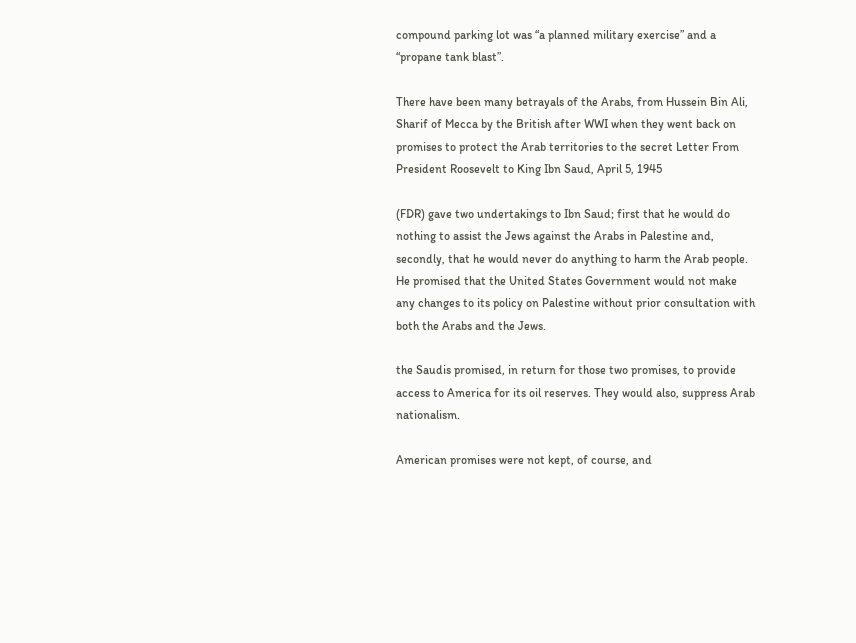compound parking lot was “a planned military exercise” and a “propane tank blast”.

There have been many betrayals of the Arabs, from Hussein Bin Ali, Sharif of Mecca by the British after WWI when they went back on promises to protect the Arab territories to the secret Letter From President Roosevelt to King Ibn Saud, April 5, 1945

(FDR) gave two undertakings to Ibn Saud; first that he would do nothing to assist the Jews against the Arabs in Palestine and, secondly, that he would never do anything to harm the Arab people. He promised that the United States Government would not make any changes to its policy on Palestine without prior consultation with both the Arabs and the Jews.

the Saudis promised, in return for those two promises, to provide access to America for its oil reserves. They would also, suppress Arab nationalism.

American promises were not kept, of course, and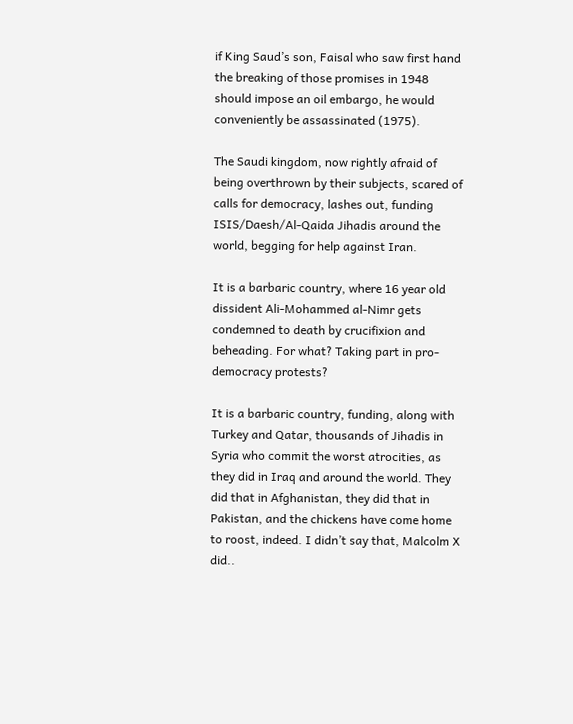if King Saud’s son, Faisal who saw first hand the breaking of those promises in 1948 should impose an oil embargo, he would conveniently be assassinated (1975).

The Saudi kingdom, now rightly afraid of being overthrown by their subjects, scared of calls for democracy, lashes out, funding ISIS/Daesh/Al-Qaida Jihadis around the world, begging for help against Iran.

It is a barbaric country, where 16 year old dissident Ali-Mohammed al-Nimr gets condemned to death by crucifixion and beheading. For what? Taking part in pro-democracy protests?

It is a barbaric country, funding, along with Turkey and Qatar, thousands of Jihadis in Syria who commit the worst atrocities, as they did in Iraq and around the world. They did that in Afghanistan, they did that in Pakistan, and the chickens have come home to roost, indeed. I didn’t say that, Malcolm X did..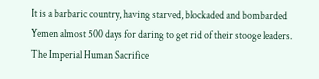It is a barbaric country, having starved, blockaded and bombarded Yemen almost 500 days for daring to get rid of their stooge leaders. The Imperial Human Sacrifice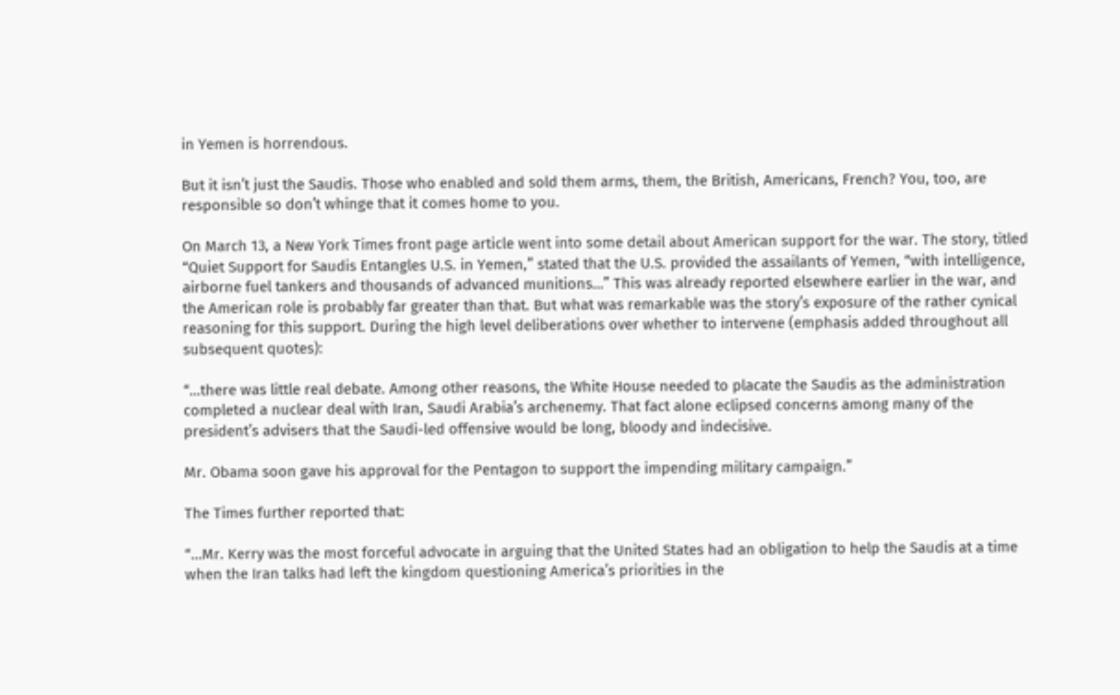in Yemen is horrendous.

But it isn’t just the Saudis. Those who enabled and sold them arms, them, the British, Americans, French? You, too, are responsible so don’t whinge that it comes home to you.

On March 13, a New York Times front page article went into some detail about American support for the war. The story, titled “Quiet Support for Saudis Entangles U.S. in Yemen,” stated that the U.S. provided the assailants of Yemen, “with intelligence, airborne fuel tankers and thousands of advanced munitions…” This was already reported elsewhere earlier in the war, and the American role is probably far greater than that. But what was remarkable was the story’s exposure of the rather cynical reasoning for this support. During the high level deliberations over whether to intervene (emphasis added throughout all subsequent quotes):

“…there was little real debate. Among other reasons, the White House needed to placate the Saudis as the administration completed a nuclear deal with Iran, Saudi Arabia’s archenemy. That fact alone eclipsed concerns among many of the president’s advisers that the Saudi-led offensive would be long, bloody and indecisive.

Mr. Obama soon gave his approval for the Pentagon to support the impending military campaign.”

The Times further reported that:

“…Mr. Kerry was the most forceful advocate in arguing that the United States had an obligation to help the Saudis at a time when the Iran talks had left the kingdom questioning America’s priorities in the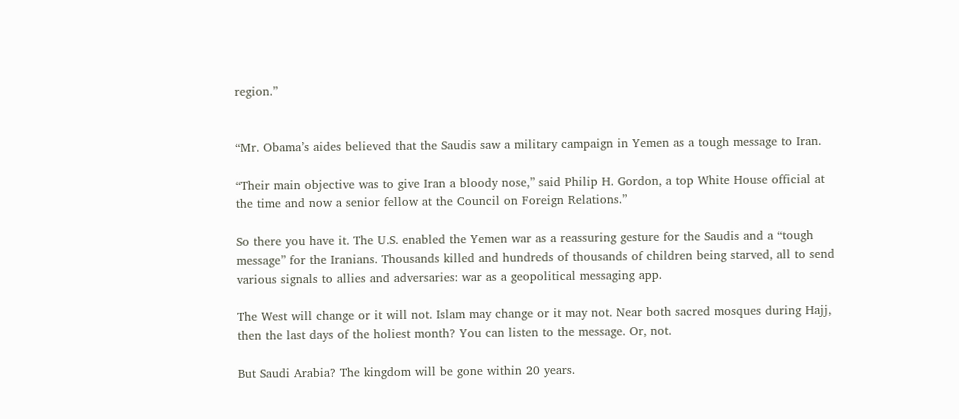region.”


“Mr. Obama’s aides believed that the Saudis saw a military campaign in Yemen as a tough message to Iran.

“Their main objective was to give Iran a bloody nose,” said Philip H. Gordon, a top White House official at the time and now a senior fellow at the Council on Foreign Relations.”

So there you have it. The U.S. enabled the Yemen war as a reassuring gesture for the Saudis and a “tough message” for the Iranians. Thousands killed and hundreds of thousands of children being starved, all to send various signals to allies and adversaries: war as a geopolitical messaging app.

The West will change or it will not. Islam may change or it may not. Near both sacred mosques during Hajj, then the last days of the holiest month? You can listen to the message. Or, not.

But Saudi Arabia? The kingdom will be gone within 20 years.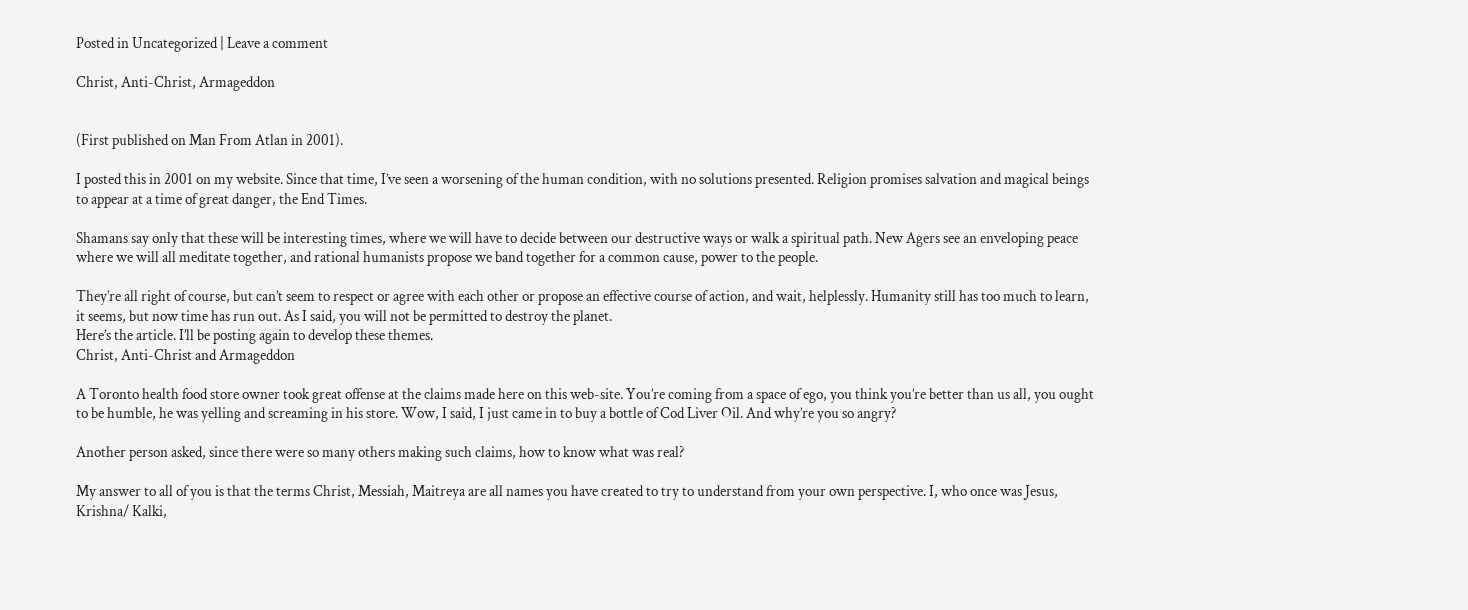Posted in Uncategorized | Leave a comment

Christ, Anti-Christ, Armageddon


(First published on Man From Atlan in 2001).

I posted this in 2001 on my website. Since that time, I’ve seen a worsening of the human condition, with no solutions presented. Religion promises salvation and magical beings to appear at a time of great danger, the End Times.

Shamans say only that these will be interesting times, where we will have to decide between our destructive ways or walk a spiritual path. New Agers see an enveloping peace where we will all meditate together, and rational humanists propose we band together for a common cause, power to the people.

They’re all right of course, but can’t seem to respect or agree with each other or propose an effective course of action, and wait, helplessly. Humanity still has too much to learn, it seems, but now time has run out. As I said, you will not be permitted to destroy the planet.
Here’s the article. I’ll be posting again to develop these themes.
Christ, Anti-Christ and Armageddon

A Toronto health food store owner took great offense at the claims made here on this web-site. You’re coming from a space of ego, you think you’re better than us all, you ought to be humble, he was yelling and screaming in his store. Wow, I said, I just came in to buy a bottle of Cod Liver Oil. And why’re you so angry?

Another person asked, since there were so many others making such claims, how to know what was real?

My answer to all of you is that the terms Christ, Messiah, Maitreya are all names you have created to try to understand from your own perspective. I, who once was Jesus, Krishna/ Kalki,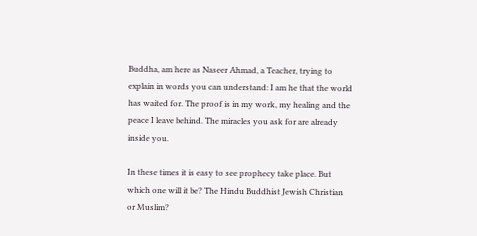Buddha, am here as Naseer Ahmad, a Teacher, trying to explain in words you can understand: I am he that the world has waited for. The proof is in my work, my healing and the peace I leave behind. The miracles you ask for are already inside you.

In these times it is easy to see prophecy take place. But which one will it be? The Hindu Buddhist Jewish Christian or Muslim?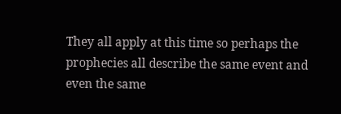They all apply at this time so perhaps the prophecies all describe the same event and even the same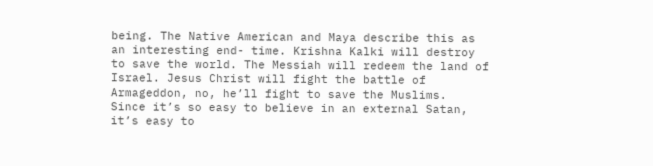being. The Native American and Maya describe this as an interesting end- time. Krishna Kalki will destroy to save the world. The Messiah will redeem the land of Israel. Jesus Christ will fight the battle of Armageddon, no, he’ll fight to save the Muslims.
Since it’s so easy to believe in an external Satan, it’s easy to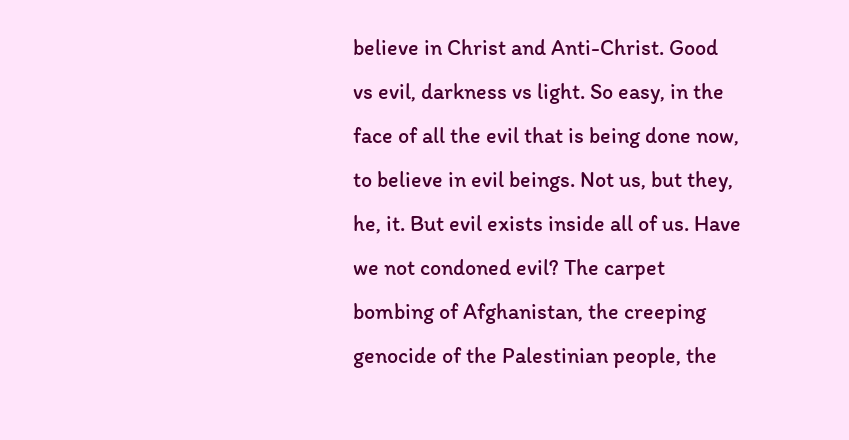believe in Christ and Anti-Christ. Good vs evil, darkness vs light. So easy, in the face of all the evil that is being done now, to believe in evil beings. Not us, but they, he, it. But evil exists inside all of us. Have we not condoned evil? The carpet bombing of Afghanistan, the creeping genocide of the Palestinian people, the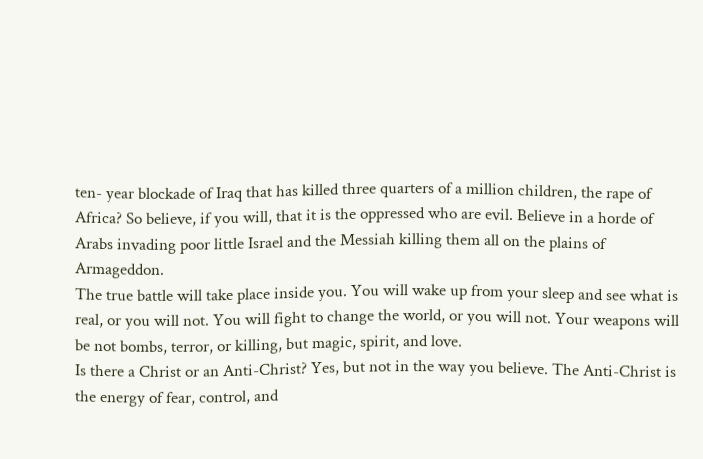ten- year blockade of Iraq that has killed three quarters of a million children, the rape of Africa? So believe, if you will, that it is the oppressed who are evil. Believe in a horde of Arabs invading poor little Israel and the Messiah killing them all on the plains of Armageddon.
The true battle will take place inside you. You will wake up from your sleep and see what is real, or you will not. You will fight to change the world, or you will not. Your weapons will be not bombs, terror, or killing, but magic, spirit, and love.
Is there a Christ or an Anti-Christ? Yes, but not in the way you believe. The Anti-Christ is the energy of fear, control, and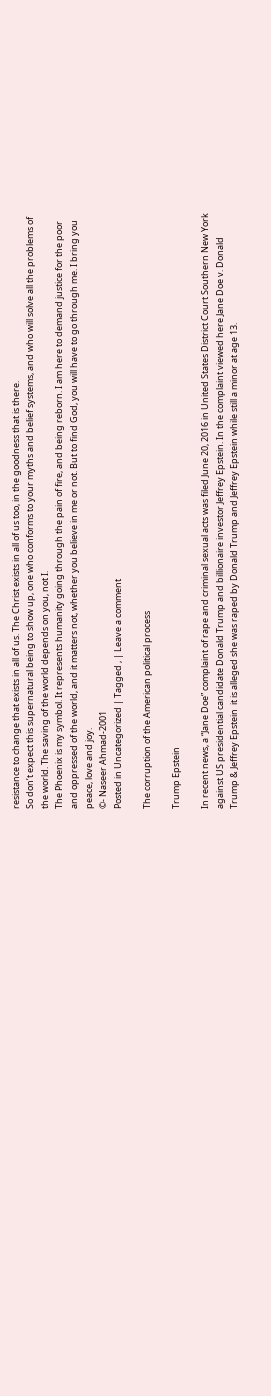resistance to change that exists in all of us. The Christ exists in all of us too, in the goodness that is there.
So don’t expect this supernatural being to show up, one who conforms to your myths and belief systems, and who will solve all the problems of the world. The saving of the world depends on you, not I.
The Phoenix is my symbol. It represents humanity going through the pain of fire, and being reborn. I am here to demand justice for the poor and oppressed of the world, and it matters not, whether you believe in me or not. But to find God, you will have to go through me. I bring you peace, love and joy.
©- Naseer Ahmad-2001
Posted in Uncategorized | Tagged , | Leave a comment

The corruption of the American political process

Trump Epstein

In recent news, a “Jane Doe” complaint of rape and criminal sexual acts was filed June 20, 2016 in United States District Court Southern New York against US presidential candidate Donald Trump and billionaire investor Jeffrey Epstein. In the complaint viewed here Jane Doe v. Donald Trump & Jeffrey Epstein  it is alleged she was raped by Donald Trump and Jeffrey Epstein while still a minor at age 13.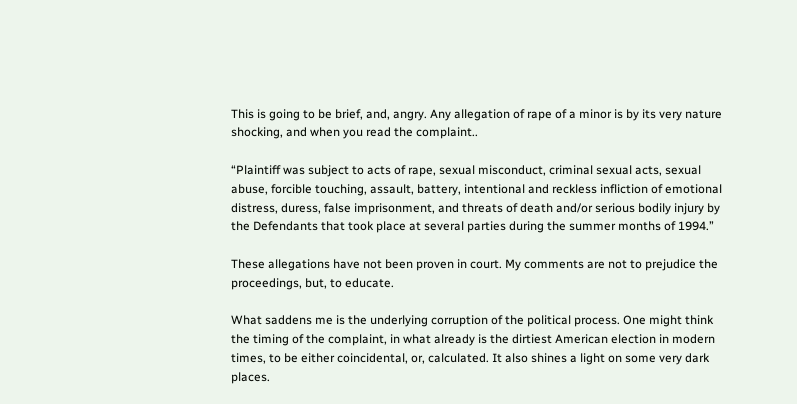This is going to be brief, and, angry. Any allegation of rape of a minor is by its very nature shocking, and when you read the complaint..

“Plaintiff was subject to acts of rape, sexual misconduct, criminal sexual acts, sexual abuse, forcible touching, assault, battery, intentional and reckless infliction of emotional distress, duress, false imprisonment, and threats of death and/or serious bodily injury by the Defendants that took place at several parties during the summer months of 1994.”

These allegations have not been proven in court. My comments are not to prejudice the proceedings, but, to educate.

What saddens me is the underlying corruption of the political process. One might think the timing of the complaint, in what already is the dirtiest American election in modern times, to be either coincidental, or, calculated. It also shines a light on some very dark places.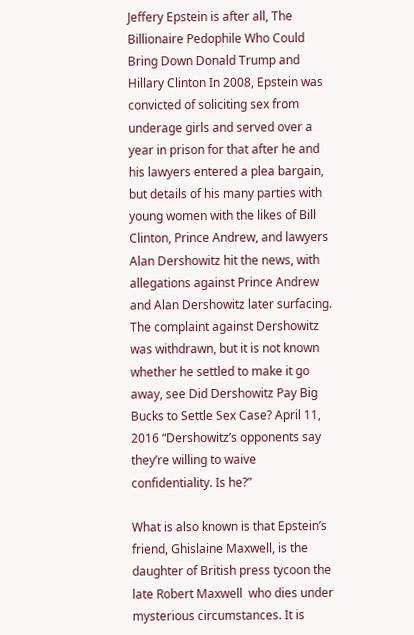Jeffery Epstein is after all, The Billionaire Pedophile Who Could Bring Down Donald Trump and Hillary Clinton In 2008, Epstein was convicted of soliciting sex from underage girls and served over a year in prison for that after he and his lawyers entered a plea bargain, but details of his many parties with young women with the likes of Bill Clinton, Prince Andrew, and lawyers Alan Dershowitz hit the news, with allegations against Prince Andrew and Alan Dershowitz later surfacing. The complaint against Dershowitz was withdrawn, but it is not known whether he settled to make it go away, see Did Dershowitz Pay Big Bucks to Settle Sex Case? April 11, 2016 “Dershowitz’s opponents say they’re willing to waive confidentiality. Is he?”

What is also known is that Epstein’s friend, Ghislaine Maxwell, is the daughter of British press tycoon the late Robert Maxwell  who dies under mysterious circumstances. It is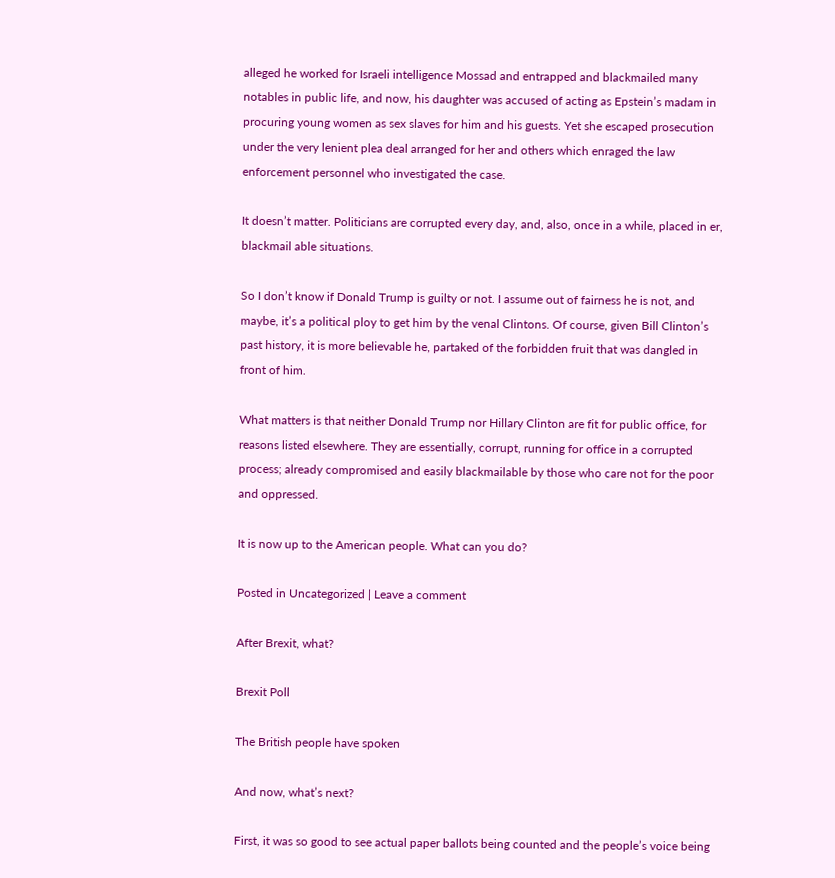alleged he worked for Israeli intelligence Mossad and entrapped and blackmailed many notables in public life, and now, his daughter was accused of acting as Epstein’s madam in procuring young women as sex slaves for him and his guests. Yet she escaped prosecution under the very lenient plea deal arranged for her and others which enraged the law enforcement personnel who investigated the case.

It doesn’t matter. Politicians are corrupted every day, and, also, once in a while, placed in er, blackmail able situations.

So I don’t know if Donald Trump is guilty or not. I assume out of fairness he is not, and maybe, it’s a political ploy to get him by the venal Clintons. Of course, given Bill Clinton’s past history, it is more believable he, partaked of the forbidden fruit that was dangled in front of him.

What matters is that neither Donald Trump nor Hillary Clinton are fit for public office, for reasons listed elsewhere. They are essentially, corrupt, running for office in a corrupted process; already compromised and easily blackmailable by those who care not for the poor and oppressed.

It is now up to the American people. What can you do?

Posted in Uncategorized | Leave a comment

After Brexit, what?

Brexit Poll

The British people have spoken

And now, what’s next?

First, it was so good to see actual paper ballots being counted and the people’s voice being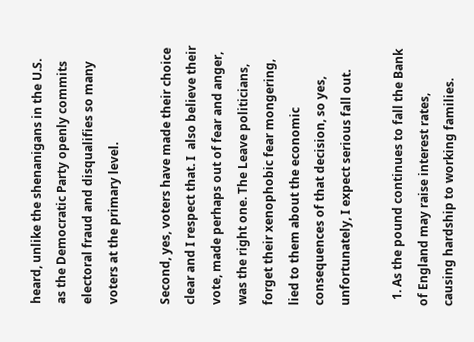heard, unlike the shenanigans in the U.S. as the Democratic Party openly commits electoral fraud and disqualifies so many voters at the primary level.

Second, yes, voters have made their choice clear and I respect that. I  also believe their vote, made perhaps out of fear and anger, was the right one. The Leave politicians, forget their xenophobic fear mongering, lied to them about the economic consequences of that decision, so yes, unfortunately, I expect serious fall out.

  1. As the pound continues to fall the Bank of England may raise interest rates, causing hardship to working families.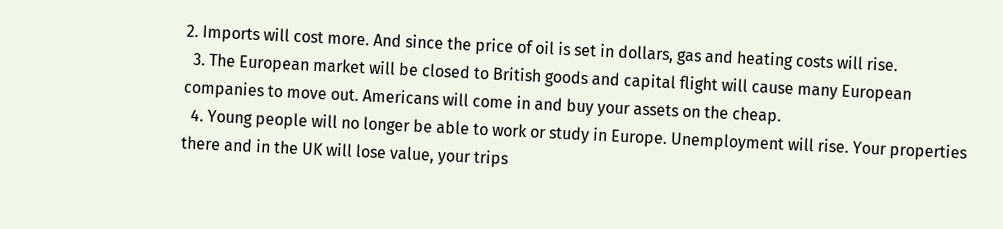2. Imports will cost more. And since the price of oil is set in dollars, gas and heating costs will rise.
  3. The European market will be closed to British goods and capital flight will cause many European companies to move out. Americans will come in and buy your assets on the cheap.
  4. Young people will no longer be able to work or study in Europe. Unemployment will rise. Your properties there and in the UK will lose value, your trips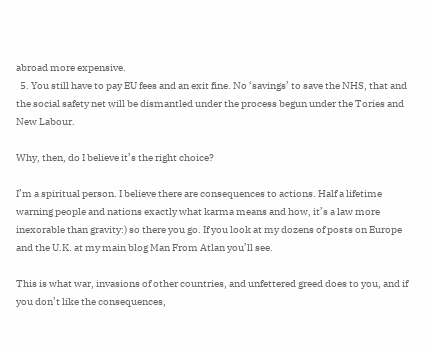abroad more expensive.
  5. You still have to pay EU fees and an exit fine. No ‘savings’ to save the NHS, that and the social safety net will be dismantled under the process begun under the Tories and New Labour.

Why, then, do I believe it’s the right choice?

I’m a spiritual person. I believe there are consequences to actions. Half a lifetime warning people and nations exactly what karma means and how, it’s a law more inexorable than gravity:) so there you go. If you look at my dozens of posts on Europe and the U.K. at my main blog Man From Atlan you’ll see.

This is what war, invasions of other countries, and unfettered greed does to you, and if you don’t like the consequences,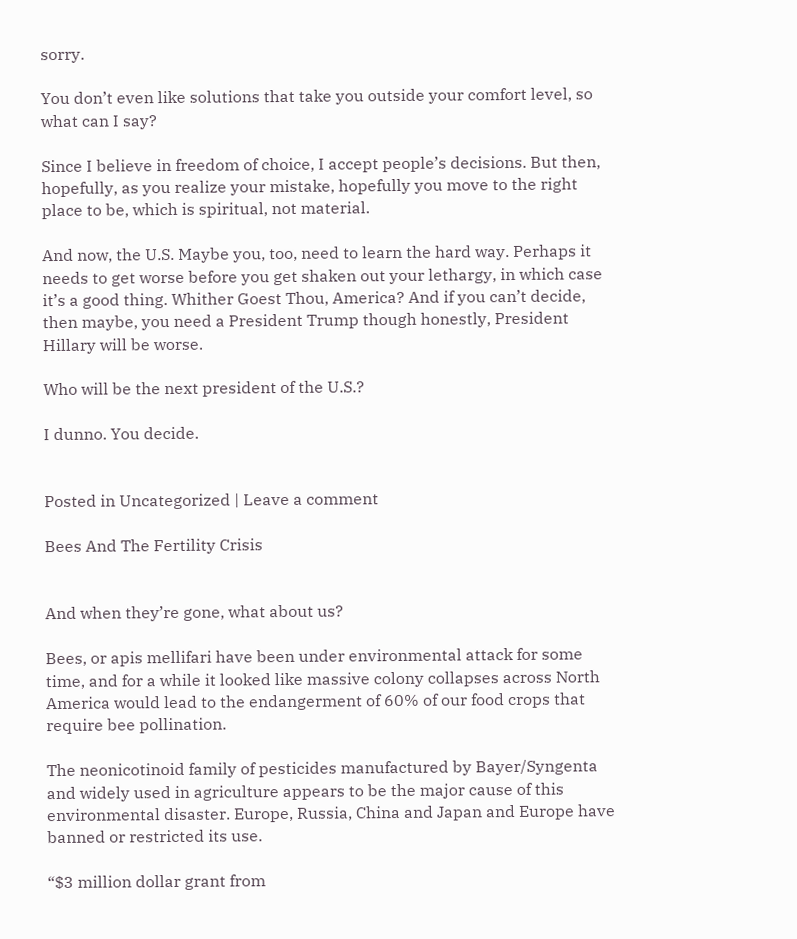sorry.

You don’t even like solutions that take you outside your comfort level, so what can I say?

Since I believe in freedom of choice, I accept people’s decisions. But then, hopefully, as you realize your mistake, hopefully you move to the right place to be, which is spiritual, not material.

And now, the U.S. Maybe you, too, need to learn the hard way. Perhaps it needs to get worse before you get shaken out your lethargy, in which case it’s a good thing. Whither Goest Thou, America? And if you can’t decide, then maybe, you need a President Trump though honestly, President Hillary will be worse.

Who will be the next president of the U.S.?

I dunno. You decide.


Posted in Uncategorized | Leave a comment

Bees And The Fertility Crisis


And when they’re gone, what about us?

Bees, or apis mellifari have been under environmental attack for some time, and for a while it looked like massive colony collapses across North America would lead to the endangerment of 60% of our food crops that require bee pollination.

The neonicotinoid family of pesticides manufactured by Bayer/Syngenta and widely used in agriculture appears to be the major cause of this environmental disaster. Europe, Russia, China and Japan and Europe have banned or restricted its use.

“$3 million dollar grant from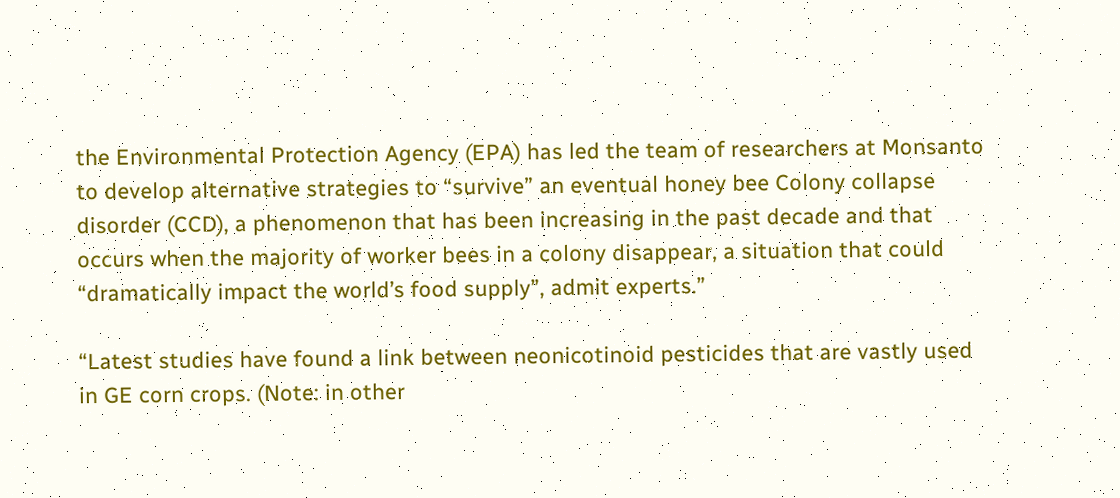the Environmental Protection Agency (EPA) has led the team of researchers at Monsanto to develop alternative strategies to “survive” an eventual honey bee Colony collapse disorder (CCD), a phenomenon that has been increasing in the past decade and that occurs when the majority of worker bees in a colony disappear, a situation that could “dramatically impact the world’s food supply”, admit experts.”

“Latest studies have found a link between neonicotinoid pesticides that are vastly used in GE corn crops. (Note: in other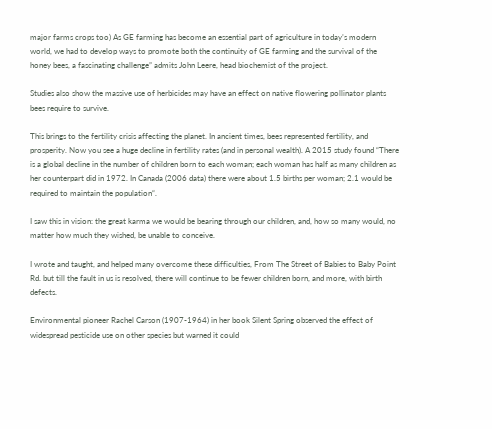major farms crops too) As GE farming has become an essential part of agriculture in today’s modern world, we had to develop ways to promote both the continuity of GE farming and the survival of the honey bees, a fascinating challenge” admits John Leere, head biochemist of the project.

Studies also show the massive use of herbicides may have an effect on native flowering pollinator plants bees require to survive.

This brings to the fertility crisis affecting the planet. In ancient times, bees represented fertility, and prosperity. Now you see a huge decline in fertility rates (and in personal wealth). A 2015 study found “There is a global decline in the number of children born to each woman; each woman has half as many children as her counterpart did in 1972. In Canada (2006 data) there were about 1.5 births per woman; 2.1 would be required to maintain the population“.

I saw this in vision: the great karma we would be bearing through our children, and, how so many would, no matter how much they wished, be unable to conceive.

I wrote and taught, and helped many overcome these difficulties, From The Street of Babies to Baby Point Rd. but till the fault in us is resolved, there will continue to be fewer children born, and more, with birth defects.

Environmental pioneer Rachel Carson (1907-1964) in her book Silent Spring observed the effect of  widespread pesticide use on other species but warned it could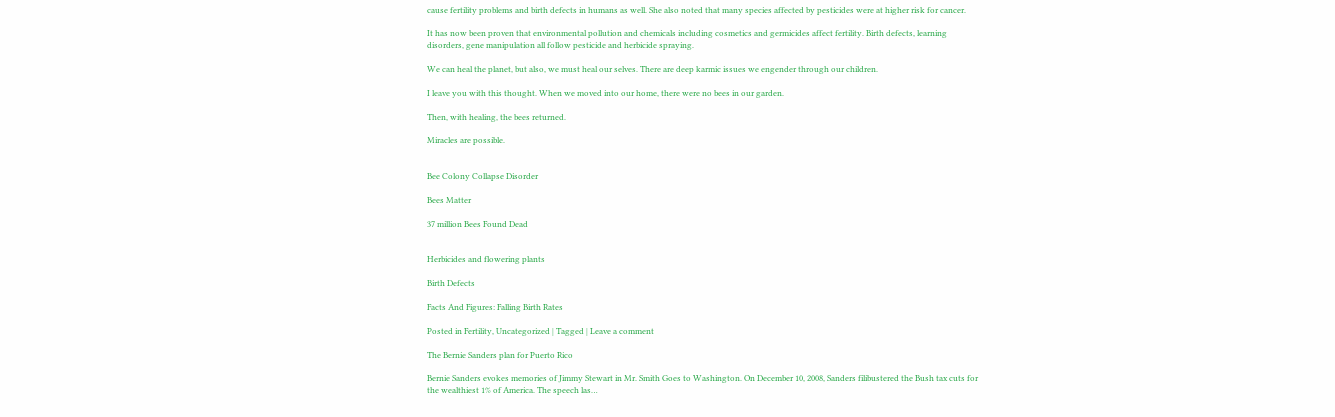cause fertility problems and birth defects in humans as well. She also noted that many species affected by pesticides were at higher risk for cancer.

It has now been proven that environmental pollution and chemicals including cosmetics and germicides affect fertility. Birth defects, learning disorders, gene manipulation all follow pesticide and herbicide spraying.

We can heal the planet, but also, we must heal our selves. There are deep karmic issues we engender through our children.

I leave you with this thought. When we moved into our home, there were no bees in our garden.

Then, with healing, the bees returned.

Miracles are possible.


Bee Colony Collapse Disorder

Bees Matter

37 million Bees Found Dead


Herbicides and flowering plants

Birth Defects

Facts And Figures: Falling Birth Rates

Posted in Fertility, Uncategorized | Tagged | Leave a comment

The Bernie Sanders plan for Puerto Rico

Bernie Sanders evokes memories of Jimmy Stewart in Mr. Smith Goes to Washington. On December 10, 2008, Sanders filibustered the Bush tax cuts for the wealthiest 1% of America. The speech las…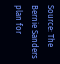Source: The Bernie Sanders plan for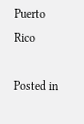Puerto Rico

Posted in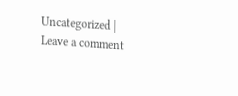Uncategorized | Leave a comment